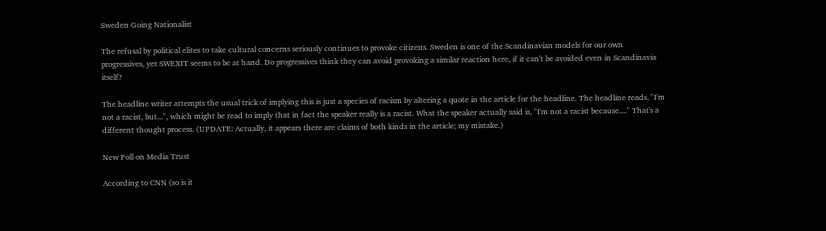Sweden Going Nationalist

The refusal by political elites to take cultural concerns seriously continues to provoke citizens. Sweden is one of the Scandinavian models for our own progressives, yet SWEXIT seems to be at hand. Do progressives think they can avoid provoking a similar reaction here, if it can't be avoided even in Scandinavia itself?

The headline writer attempts the usual trick of implying this is just a species of racism by altering a quote in the article for the headline. The headline reads, "I'm not a racist, but...", which might be read to imply that in fact the speaker really is a racist. What the speaker actually said is, "I'm not a racist because...." That's a different thought process. (UPDATE: Actually, it appears there are claims of both kinds in the article; my mistake.)

New Poll on Media Trust

According to CNN (so is it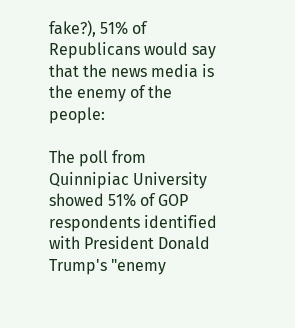fake?), 51% of Republicans would say that the news media is the enemy of the people:

The poll from Quinnipiac University showed 51% of GOP respondents identified with President Donald Trump's "enemy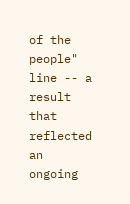of the people" line -- a result that reflected an ongoing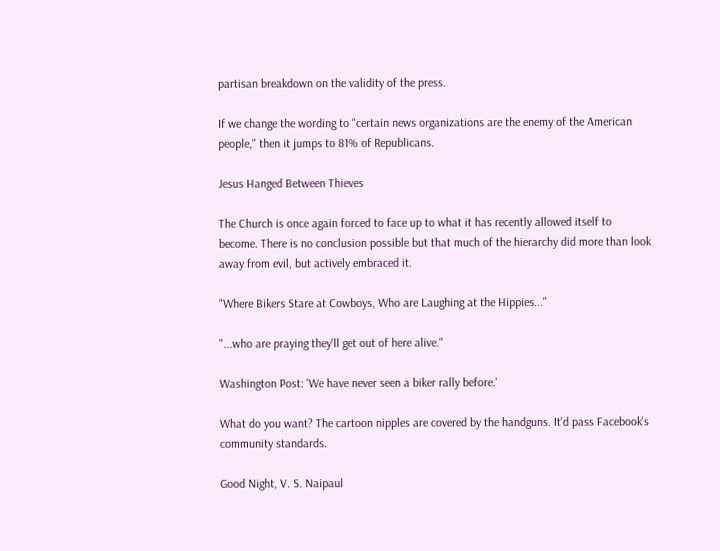partisan breakdown on the validity of the press.

If we change the wording to "certain news organizations are the enemy of the American people," then it jumps to 81% of Republicans.

Jesus Hanged Between Thieves

The Church is once again forced to face up to what it has recently allowed itself to become. There is no conclusion possible but that much of the hierarchy did more than look away from evil, but actively embraced it.

"Where Bikers Stare at Cowboys, Who are Laughing at the Hippies..."

"...who are praying they'll get out of here alive."

Washington Post: 'We have never seen a biker rally before.'

What do you want? The cartoon nipples are covered by the handguns. It'd pass Facebook's community standards.

Good Night, V. S. Naipaul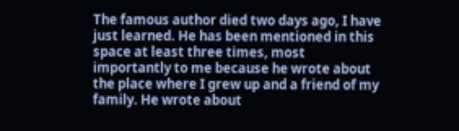The famous author died two days ago, I have just learned. He has been mentioned in this space at least three times, most importantly to me because he wrote about the place where I grew up and a friend of my family. He wrote about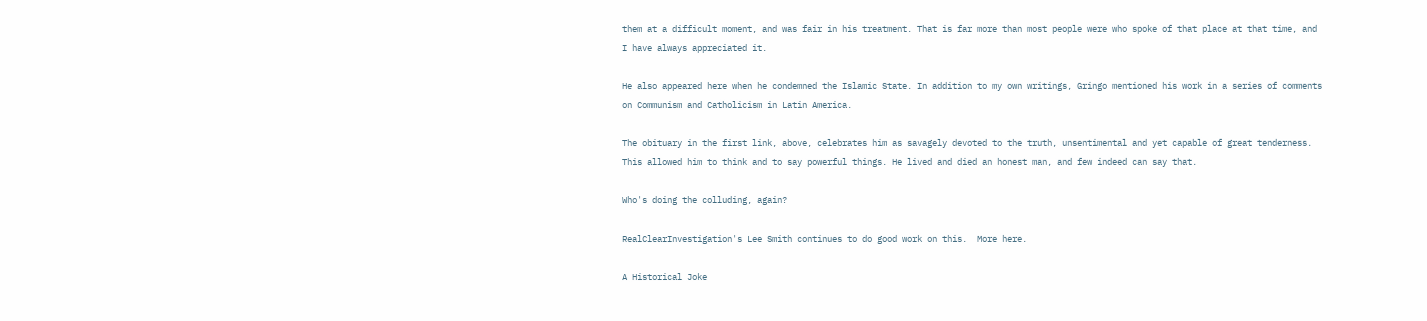them at a difficult moment, and was fair in his treatment. That is far more than most people were who spoke of that place at that time, and I have always appreciated it.

He also appeared here when he condemned the Islamic State. In addition to my own writings, Gringo mentioned his work in a series of comments on Communism and Catholicism in Latin America.

The obituary in the first link, above, celebrates him as savagely devoted to the truth, unsentimental and yet capable of great tenderness. This allowed him to think and to say powerful things. He lived and died an honest man, and few indeed can say that.

Who's doing the colluding, again?

RealClearInvestigation's Lee Smith continues to do good work on this.  More here.

A Historical Joke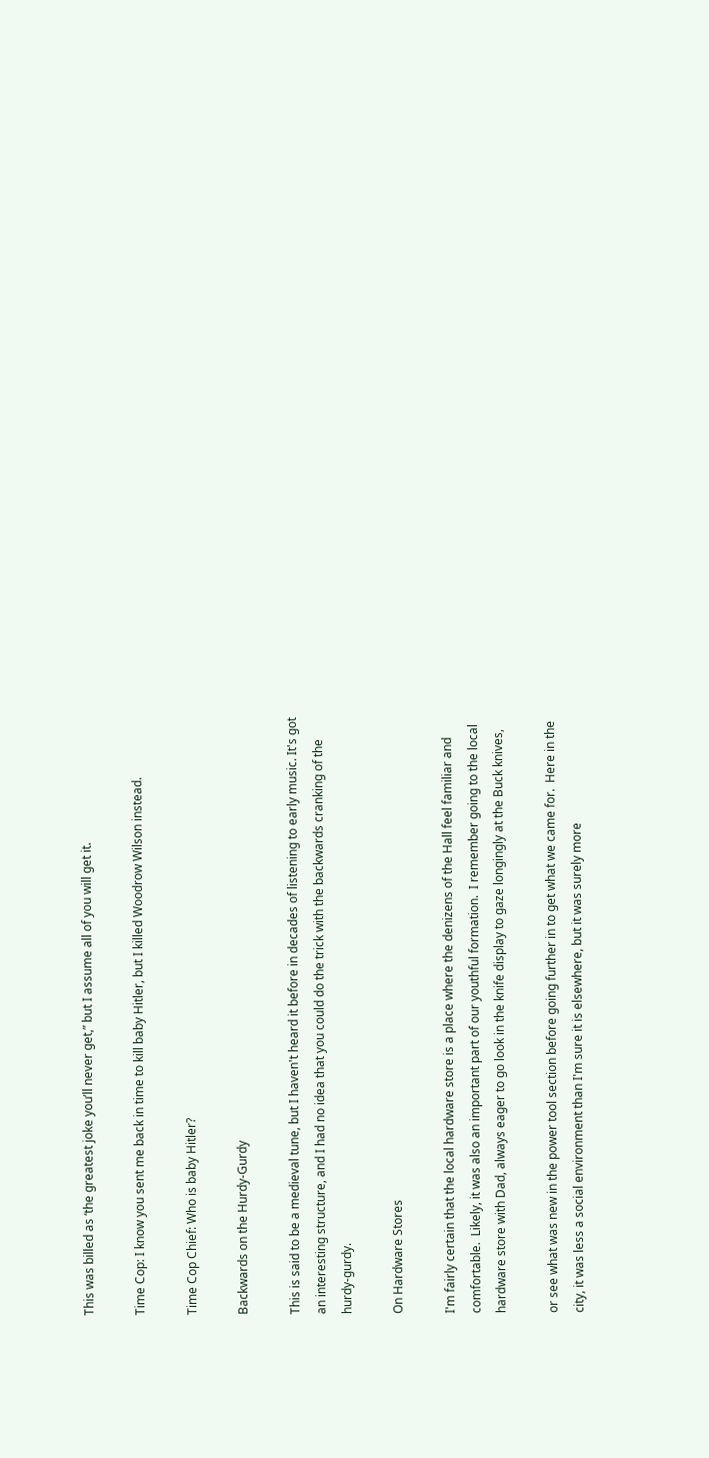This was billed as ‘the greatest joke you’ll never get,” but I assume all of you will get it.

Time Cop: I know you sent me back in time to kill baby Hitler, but I killed Woodrow Wilson instead.

Time Cop Chief: Who is baby Hitler?

Backwards on the Hurdy-Gurdy

This is said to be a medieval tune, but I haven't heard it before in decades of listening to early music. It's got an interesting structure, and I had no idea that you could do the trick with the backwards cranking of the hurdy-gurdy.

On Hardware Stores

I'm fairly certain that the local hardware store is a place where the denizens of the Hall feel familiar and comfortable.  Likely, it was also an important part of our youthful formation.  I remember going to the local hardware store with Dad, always eager to go look in the knife display to gaze longingly at the Buck knives,

or see what was new in the power tool section before going further in to get what we came for.  Here in the city, it was less a social environment than I'm sure it is elsewhere, but it was surely more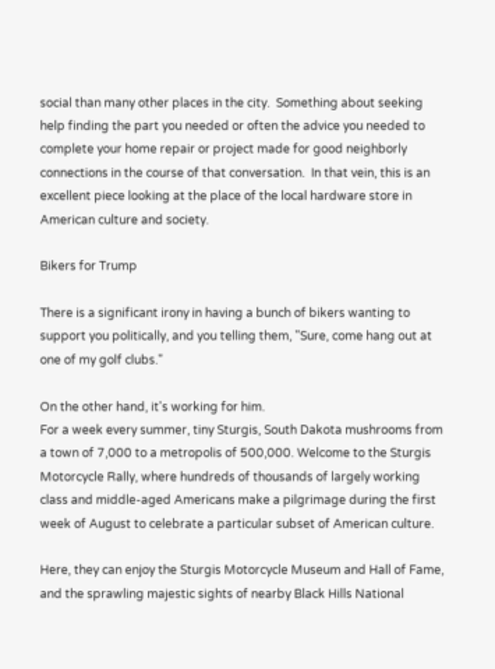social than many other places in the city.  Something about seeking help finding the part you needed or often the advice you needed to complete your home repair or project made for good neighborly connections in the course of that conversation.  In that vein, this is an excellent piece looking at the place of the local hardware store in American culture and society.

Bikers for Trump

There is a significant irony in having a bunch of bikers wanting to support you politically, and you telling them, "Sure, come hang out at one of my golf clubs."

On the other hand, it's working for him.
For a week every summer, tiny Sturgis, South Dakota mushrooms from a town of 7,000 to a metropolis of 500,000. Welcome to the Sturgis Motorcycle Rally, where hundreds of thousands of largely working class and middle-aged Americans make a pilgrimage during the first week of August to celebrate a particular subset of American culture.

Here, they can enjoy the Sturgis Motorcycle Museum and Hall of Fame, and the sprawling majestic sights of nearby Black Hills National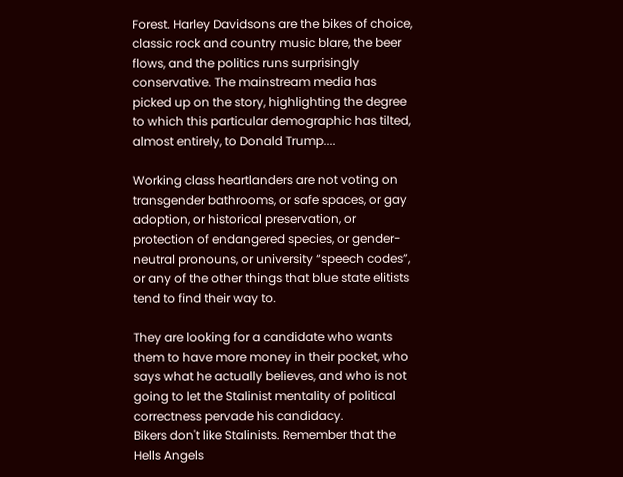Forest. Harley Davidsons are the bikes of choice, classic rock and country music blare, the beer flows, and the politics runs surprisingly conservative. The mainstream media has picked up on the story, highlighting the degree to which this particular demographic has tilted, almost entirely, to Donald Trump....

Working class heartlanders are not voting on transgender bathrooms, or safe spaces, or gay adoption, or historical preservation, or protection of endangered species, or gender-neutral pronouns, or university “speech codes”, or any of the other things that blue state elitists tend to find their way to.

They are looking for a candidate who wants them to have more money in their pocket, who says what he actually believes, and who is not going to let the Stalinist mentality of political correctness pervade his candidacy.
Bikers don't like Stalinists. Remember that the Hells Angels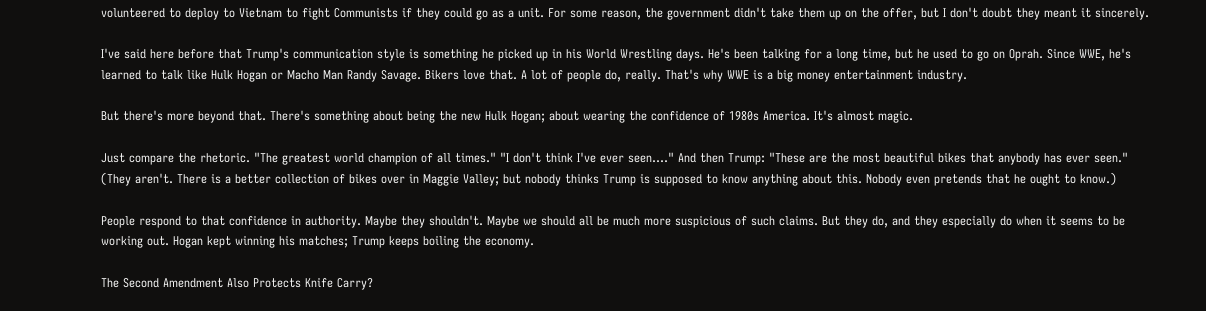volunteered to deploy to Vietnam to fight Communists if they could go as a unit. For some reason, the government didn't take them up on the offer, but I don't doubt they meant it sincerely.

I've said here before that Trump's communication style is something he picked up in his World Wrestling days. He's been talking for a long time, but he used to go on Oprah. Since WWE, he's learned to talk like Hulk Hogan or Macho Man Randy Savage. Bikers love that. A lot of people do, really. That's why WWE is a big money entertainment industry.

But there's more beyond that. There's something about being the new Hulk Hogan; about wearing the confidence of 1980s America. It's almost magic.

Just compare the rhetoric. "The greatest world champion of all times." "I don't think I've ever seen...." And then Trump: "These are the most beautiful bikes that anybody has ever seen." (They aren't. There is a better collection of bikes over in Maggie Valley; but nobody thinks Trump is supposed to know anything about this. Nobody even pretends that he ought to know.)

People respond to that confidence in authority. Maybe they shouldn't. Maybe we should all be much more suspicious of such claims. But they do, and they especially do when it seems to be working out. Hogan kept winning his matches; Trump keeps boiling the economy.

The Second Amendment Also Protects Knife Carry?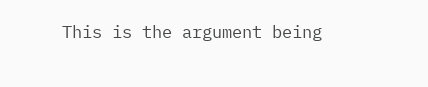This is the argument being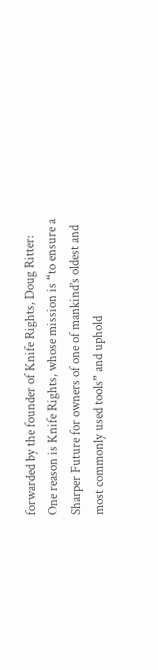forwarded by the founder of Knife Rights, Doug Ritter:
One reason is Knife Rights, whose mission is “to ensure a Sharper Future for owners of one of mankind’s oldest and most commonly used tools” and uphold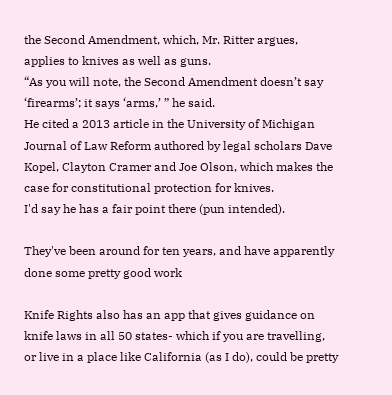the Second Amendment, which, Mr. Ritter argues, applies to knives as well as guns.
“As you will note, the Second Amendment doesn’t say ‘firearms’; it says ‘arms,’ ” he said.
He cited a 2013 article in the University of Michigan Journal of Law Reform authored by legal scholars Dave Kopel, Clayton Cramer and Joe Olson, which makes the case for constitutional protection for knives.
I'd say he has a fair point there (pun intended).

They've been around for ten years, and have apparently done some pretty good work

Knife Rights also has an app that gives guidance on knife laws in all 50 states- which if you are travelling, or live in a place like California (as I do), could be pretty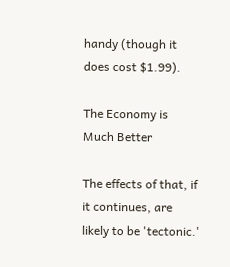handy (though it does cost $1.99).

The Economy is Much Better

The effects of that, if it continues, are likely to be 'tectonic.'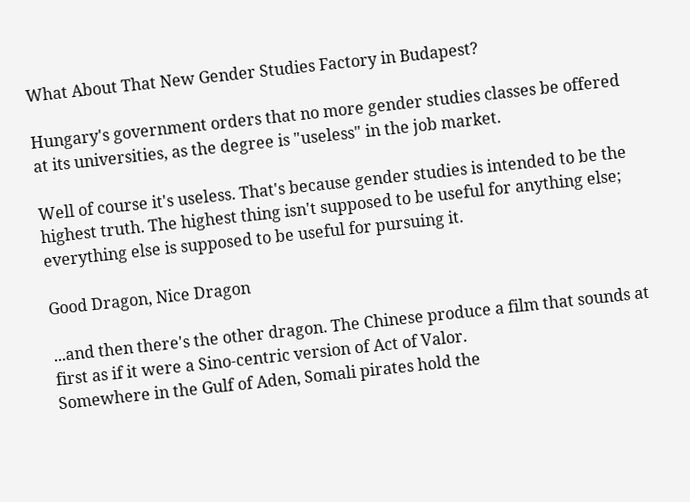What About That New Gender Studies Factory in Budapest?

Hungary's government orders that no more gender studies classes be offered at its universities, as the degree is "useless" in the job market.

Well of course it's useless. That's because gender studies is intended to be the highest truth. The highest thing isn't supposed to be useful for anything else; everything else is supposed to be useful for pursuing it.

Good Dragon, Nice Dragon

...and then there's the other dragon. The Chinese produce a film that sounds at first as if it were a Sino-centric version of Act of Valor.
Somewhere in the Gulf of Aden, Somali pirates hold the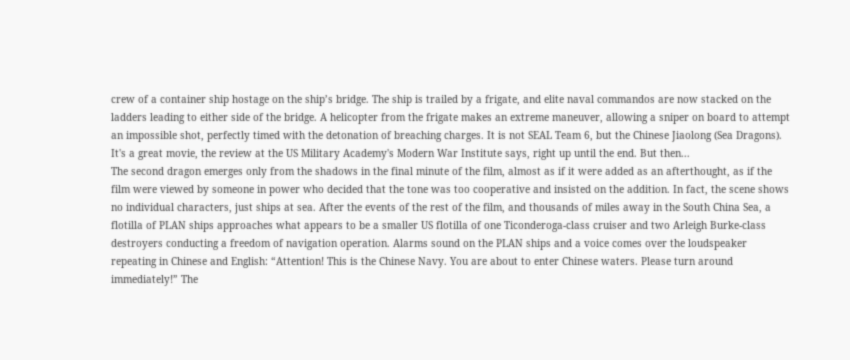crew of a container ship hostage on the ship’s bridge. The ship is trailed by a frigate, and elite naval commandos are now stacked on the ladders leading to either side of the bridge. A helicopter from the frigate makes an extreme maneuver, allowing a sniper on board to attempt an impossible shot, perfectly timed with the detonation of breaching charges. It is not SEAL Team 6, but the Chinese Jiaolong (Sea Dragons).
It's a great movie, the review at the US Military Academy's Modern War Institute says, right up until the end. But then...
The second dragon emerges only from the shadows in the final minute of the film, almost as if it were added as an afterthought, as if the film were viewed by someone in power who decided that the tone was too cooperative and insisted on the addition. In fact, the scene shows no individual characters, just ships at sea. After the events of the rest of the film, and thousands of miles away in the South China Sea, a flotilla of PLAN ships approaches what appears to be a smaller US flotilla of one Ticonderoga-class cruiser and two Arleigh Burke-class destroyers conducting a freedom of navigation operation. Alarms sound on the PLAN ships and a voice comes over the loudspeaker repeating in Chinese and English: “Attention! This is the Chinese Navy. You are about to enter Chinese waters. Please turn around immediately!” The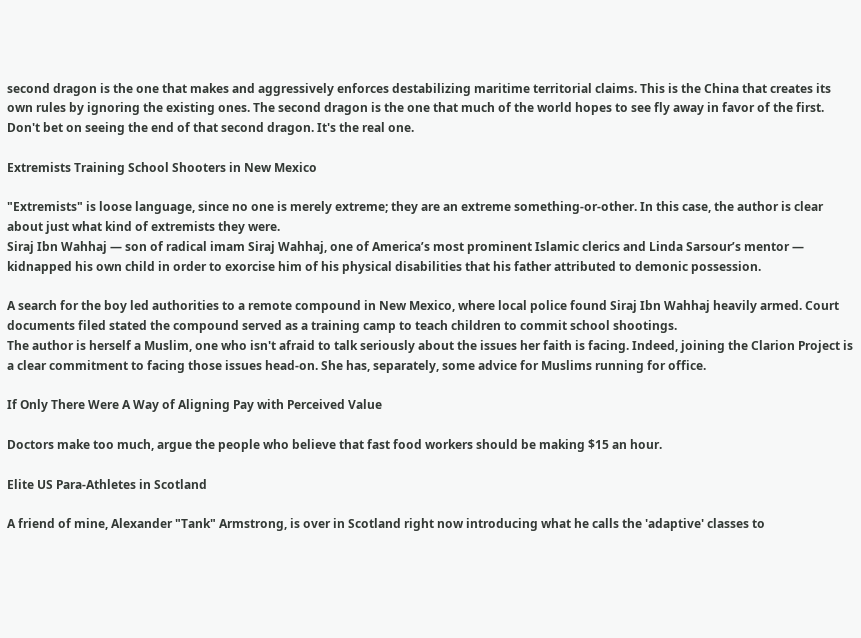second dragon is the one that makes and aggressively enforces destabilizing maritime territorial claims. This is the China that creates its own rules by ignoring the existing ones. The second dragon is the one that much of the world hopes to see fly away in favor of the first.
Don't bet on seeing the end of that second dragon. It's the real one.

Extremists Training School Shooters in New Mexico

"Extremists" is loose language, since no one is merely extreme; they are an extreme something-or-other. In this case, the author is clear about just what kind of extremists they were.
Siraj Ibn Wahhaj — son of radical imam Siraj Wahhaj, one of America’s most prominent Islamic clerics and Linda Sarsour’s mentor — kidnapped his own child in order to exorcise him of his physical disabilities that his father attributed to demonic possession.

A search for the boy led authorities to a remote compound in New Mexico, where local police found Siraj Ibn Wahhaj heavily armed. Court documents filed stated the compound served as a training camp to teach children to commit school shootings.
The author is herself a Muslim, one who isn't afraid to talk seriously about the issues her faith is facing. Indeed, joining the Clarion Project is a clear commitment to facing those issues head-on. She has, separately, some advice for Muslims running for office.

If Only There Were A Way of Aligning Pay with Perceived Value

Doctors make too much, argue the people who believe that fast food workers should be making $15 an hour.

Elite US Para-Athletes in Scotland

A friend of mine, Alexander "Tank" Armstrong, is over in Scotland right now introducing what he calls the 'adaptive' classes to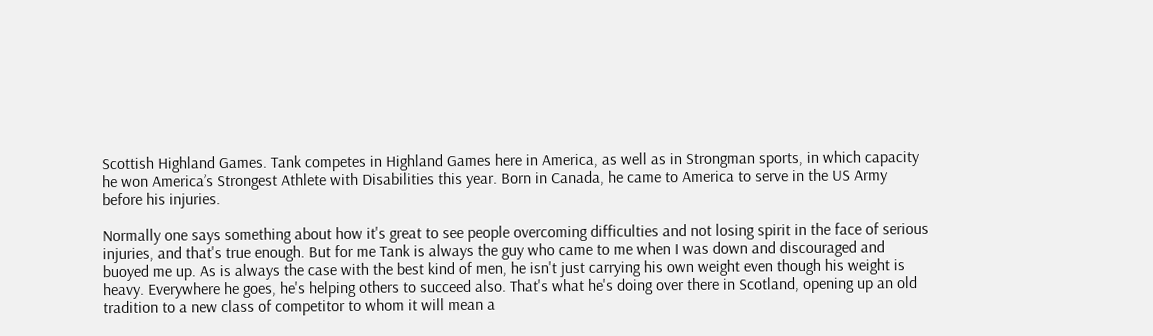Scottish Highland Games. Tank competes in Highland Games here in America, as well as in Strongman sports, in which capacity he won America’s Strongest Athlete with Disabilities this year. Born in Canada, he came to America to serve in the US Army before his injuries.

Normally one says something about how it's great to see people overcoming difficulties and not losing spirit in the face of serious injuries, and that's true enough. But for me Tank is always the guy who came to me when I was down and discouraged and buoyed me up. As is always the case with the best kind of men, he isn't just carrying his own weight even though his weight is heavy. Everywhere he goes, he's helping others to succeed also. That's what he's doing over there in Scotland, opening up an old tradition to a new class of competitor to whom it will mean a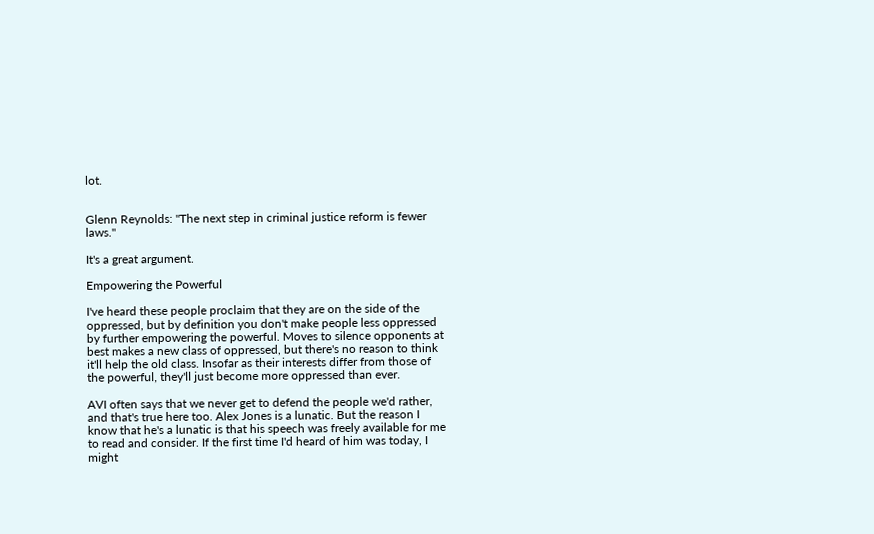lot.


Glenn Reynolds: "The next step in criminal justice reform is fewer laws."

It's a great argument.

Empowering the Powerful

I've heard these people proclaim that they are on the side of the oppressed, but by definition you don't make people less oppressed by further empowering the powerful. Moves to silence opponents at best makes a new class of oppressed, but there's no reason to think it'll help the old class. Insofar as their interests differ from those of the powerful, they'll just become more oppressed than ever.

AVI often says that we never get to defend the people we'd rather, and that's true here too. Alex Jones is a lunatic. But the reason I know that he's a lunatic is that his speech was freely available for me to read and consider. If the first time I'd heard of him was today, I might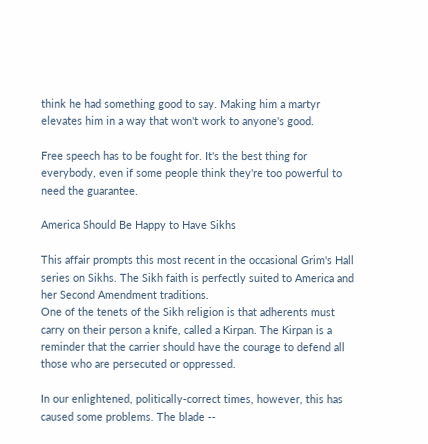think he had something good to say. Making him a martyr elevates him in a way that won't work to anyone's good.

Free speech has to be fought for. It's the best thing for everybody, even if some people think they're too powerful to need the guarantee.

America Should Be Happy to Have Sikhs

This affair prompts this most recent in the occasional Grim's Hall series on Sikhs. The Sikh faith is perfectly suited to America and her Second Amendment traditions.
One of the tenets of the Sikh religion is that adherents must carry on their person a knife, called a Kirpan. The Kirpan is a reminder that the carrier should have the courage to defend all those who are persecuted or oppressed.

In our enlightened, politically-correct times, however, this has caused some problems. The blade --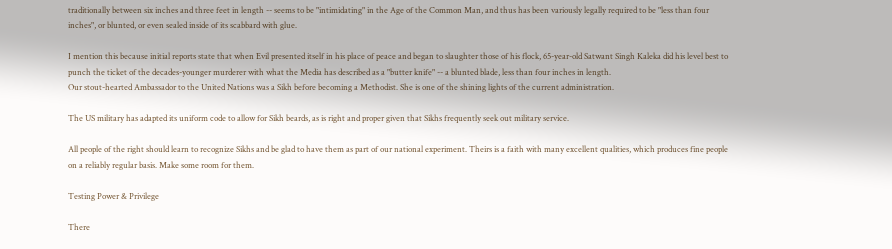traditionally between six inches and three feet in length -- seems to be "intimidating" in the Age of the Common Man, and thus has been variously legally required to be "less than four inches", or blunted, or even sealed inside of its scabbard with glue.

I mention this because initial reports state that when Evil presented itself in his place of peace and began to slaughter those of his flock, 65-year-old Satwant Singh Kaleka did his level best to punch the ticket of the decades-younger murderer with what the Media has described as a "butter knife" -- a blunted blade, less than four inches in length.
Our stout-hearted Ambassador to the United Nations was a Sikh before becoming a Methodist. She is one of the shining lights of the current administration.

The US military has adapted its uniform code to allow for Sikh beards, as is right and proper given that Sikhs frequently seek out military service.

All people of the right should learn to recognize Sikhs and be glad to have them as part of our national experiment. Theirs is a faith with many excellent qualities, which produces fine people on a reliably regular basis. Make some room for them.

Testing Power & Privilege

There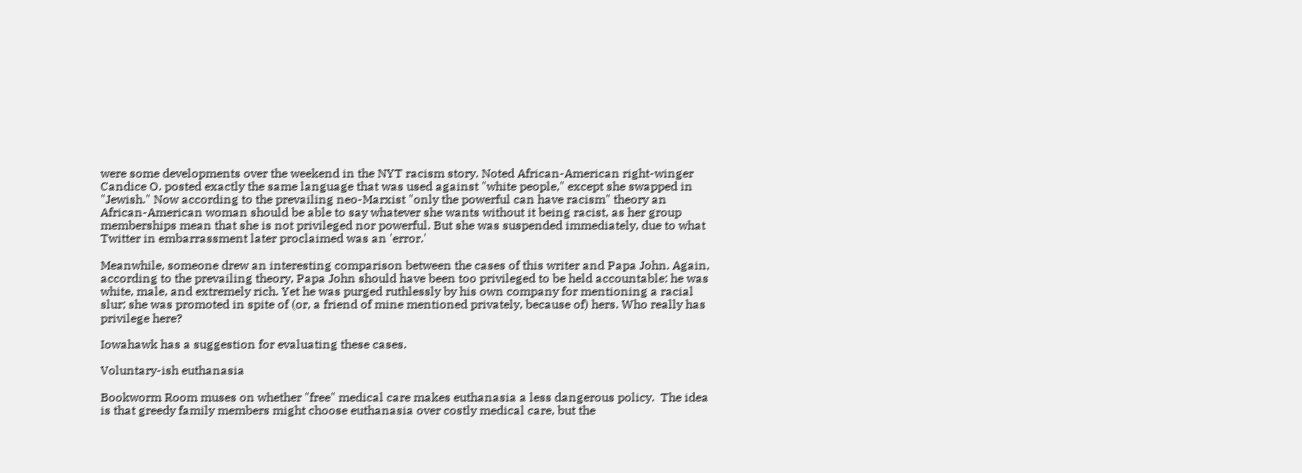were some developments over the weekend in the NYT racism story. Noted African-American right-winger Candice O. posted exactly the same language that was used against "white people," except she swapped in "Jewish." Now according to the prevailing neo-Marxist "only the powerful can have racism" theory an African-American woman should be able to say whatever she wants without it being racist, as her group memberships mean that she is not privileged nor powerful. But she was suspended immediately, due to what Twitter in embarrassment later proclaimed was an 'error.'

Meanwhile, someone drew an interesting comparison between the cases of this writer and Papa John. Again, according to the prevailing theory, Papa John should have been too privileged to be held accountable: he was white, male, and extremely rich. Yet he was purged ruthlessly by his own company for mentioning a racial slur; she was promoted in spite of (or, a friend of mine mentioned privately, because of) hers. Who really has privilege here?

Iowahawk has a suggestion for evaluating these cases.

Voluntary-ish euthanasia

Bookworm Room muses on whether "free" medical care makes euthanasia a less dangerous policy.  The idea is that greedy family members might choose euthanasia over costly medical care, but the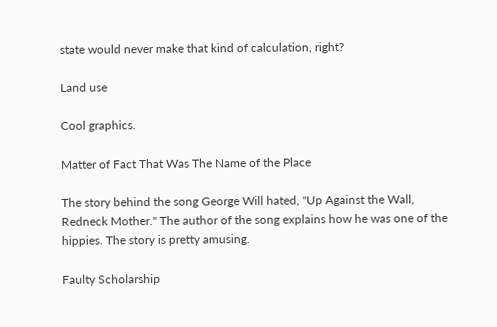state would never make that kind of calculation, right?

Land use

Cool graphics.

Matter of Fact That Was The Name of the Place

The story behind the song George Will hated, "Up Against the Wall, Redneck Mother." The author of the song explains how he was one of the hippies. The story is pretty amusing.

Faulty Scholarship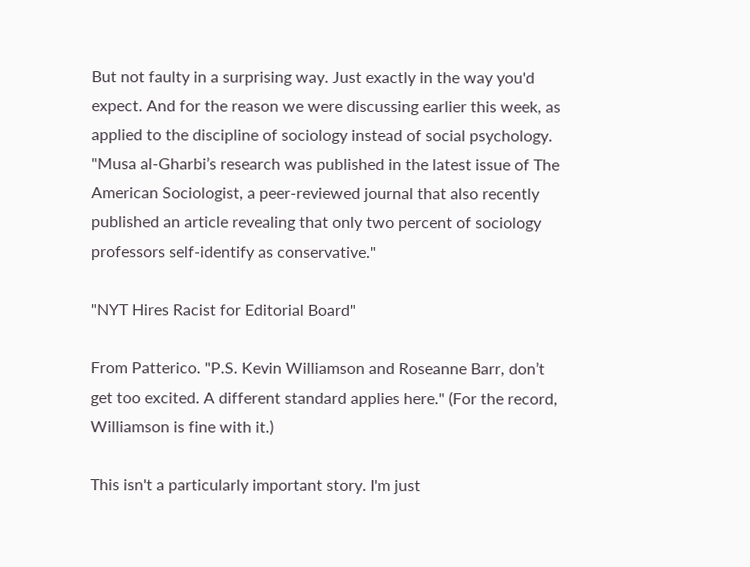But not faulty in a surprising way. Just exactly in the way you'd expect. And for the reason we were discussing earlier this week, as applied to the discipline of sociology instead of social psychology. "Musa al-Gharbi’s research was published in the latest issue of The American Sociologist, a peer-reviewed journal that also recently published an article revealing that only two percent of sociology professors self-identify as conservative."

"NYT Hires Racist for Editorial Board"

From Patterico. "P.S. Kevin Williamson and Roseanne Barr, don’t get too excited. A different standard applies here." (For the record, Williamson is fine with it.)

This isn't a particularly important story. I'm just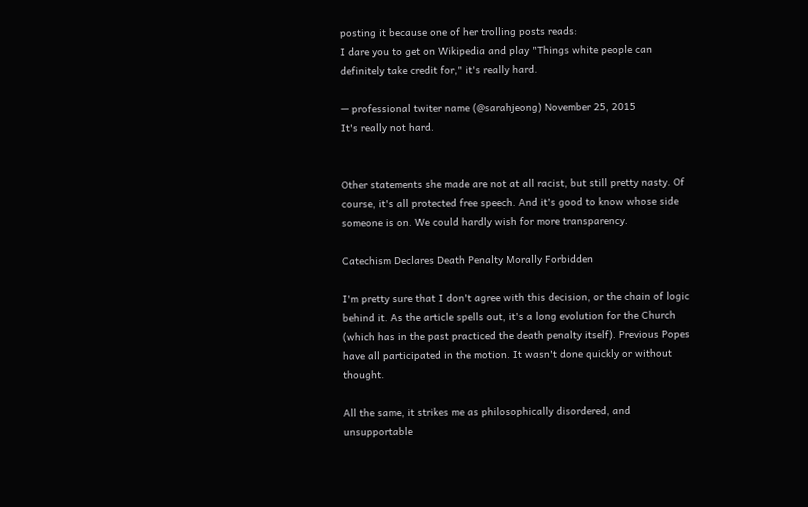posting it because one of her trolling posts reads:
I dare you to get on Wikipedia and play "Things white people can definitely take credit for," it's really hard.

— professional twiter name (@sarahjeong) November 25, 2015
It's really not hard.


Other statements she made are not at all racist, but still pretty nasty. Of course, it's all protected free speech. And it's good to know whose side someone is on. We could hardly wish for more transparency.

Catechism Declares Death Penalty Morally Forbidden

I'm pretty sure that I don't agree with this decision, or the chain of logic behind it. As the article spells out, it's a long evolution for the Church (which has in the past practiced the death penalty itself). Previous Popes have all participated in the motion. It wasn't done quickly or without thought.

All the same, it strikes me as philosophically disordered, and unsupportable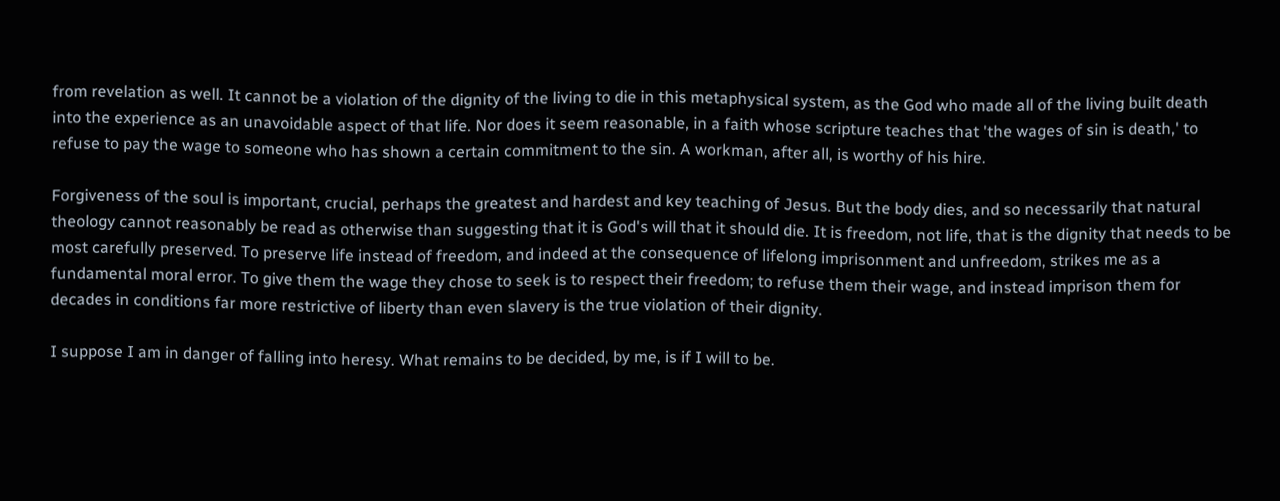from revelation as well. It cannot be a violation of the dignity of the living to die in this metaphysical system, as the God who made all of the living built death into the experience as an unavoidable aspect of that life. Nor does it seem reasonable, in a faith whose scripture teaches that 'the wages of sin is death,' to refuse to pay the wage to someone who has shown a certain commitment to the sin. A workman, after all, is worthy of his hire.

Forgiveness of the soul is important, crucial, perhaps the greatest and hardest and key teaching of Jesus. But the body dies, and so necessarily that natural theology cannot reasonably be read as otherwise than suggesting that it is God's will that it should die. It is freedom, not life, that is the dignity that needs to be most carefully preserved. To preserve life instead of freedom, and indeed at the consequence of lifelong imprisonment and unfreedom, strikes me as a fundamental moral error. To give them the wage they chose to seek is to respect their freedom; to refuse them their wage, and instead imprison them for decades in conditions far more restrictive of liberty than even slavery is the true violation of their dignity.

I suppose I am in danger of falling into heresy. What remains to be decided, by me, is if I will to be.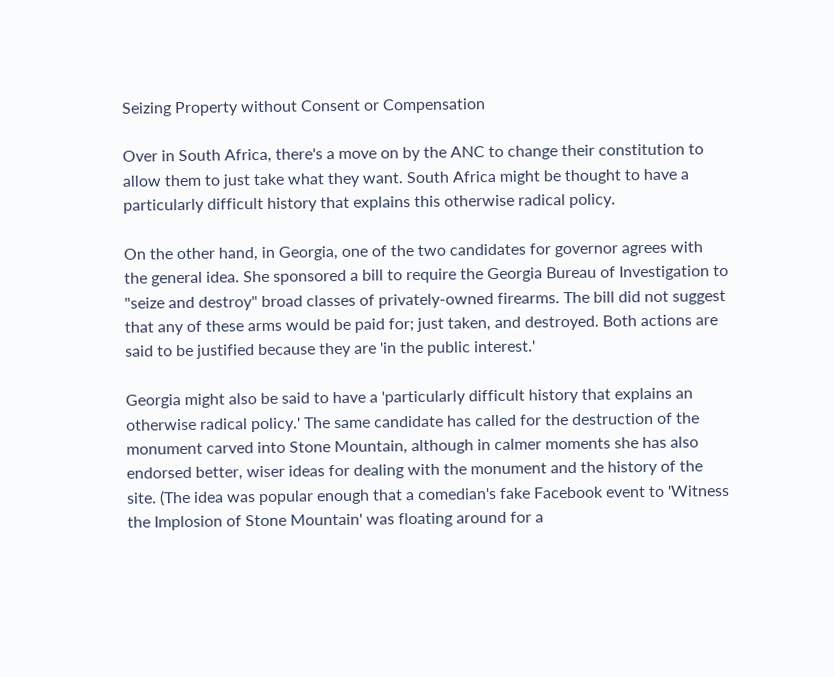Seizing Property without Consent or Compensation

Over in South Africa, there's a move on by the ANC to change their constitution to allow them to just take what they want. South Africa might be thought to have a particularly difficult history that explains this otherwise radical policy.

On the other hand, in Georgia, one of the two candidates for governor agrees with the general idea. She sponsored a bill to require the Georgia Bureau of Investigation to "seize and destroy" broad classes of privately-owned firearms. The bill did not suggest that any of these arms would be paid for; just taken, and destroyed. Both actions are said to be justified because they are 'in the public interest.'

Georgia might also be said to have a 'particularly difficult history that explains an otherwise radical policy.' The same candidate has called for the destruction of the monument carved into Stone Mountain, although in calmer moments she has also endorsed better, wiser ideas for dealing with the monument and the history of the site. (The idea was popular enough that a comedian's fake Facebook event to 'Witness the Implosion of Stone Mountain' was floating around for a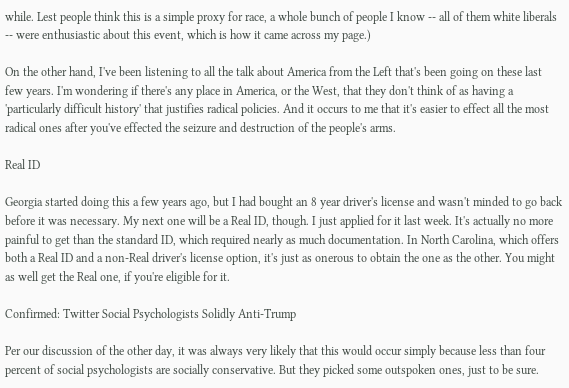while. Lest people think this is a simple proxy for race, a whole bunch of people I know -- all of them white liberals -- were enthusiastic about this event, which is how it came across my page.)

On the other hand, I've been listening to all the talk about America from the Left that's been going on these last few years. I'm wondering if there's any place in America, or the West, that they don't think of as having a 'particularly difficult history' that justifies radical policies. And it occurs to me that it's easier to effect all the most radical ones after you've effected the seizure and destruction of the people's arms.

Real ID

Georgia started doing this a few years ago, but I had bought an 8 year driver's license and wasn't minded to go back before it was necessary. My next one will be a Real ID, though. I just applied for it last week. It's actually no more painful to get than the standard ID, which required nearly as much documentation. In North Carolina, which offers both a Real ID and a non-Real driver's license option, it's just as onerous to obtain the one as the other. You might as well get the Real one, if you're eligible for it.

Confirmed: Twitter Social Psychologists Solidly Anti-Trump

Per our discussion of the other day, it was always very likely that this would occur simply because less than four percent of social psychologists are socially conservative. But they picked some outspoken ones, just to be sure.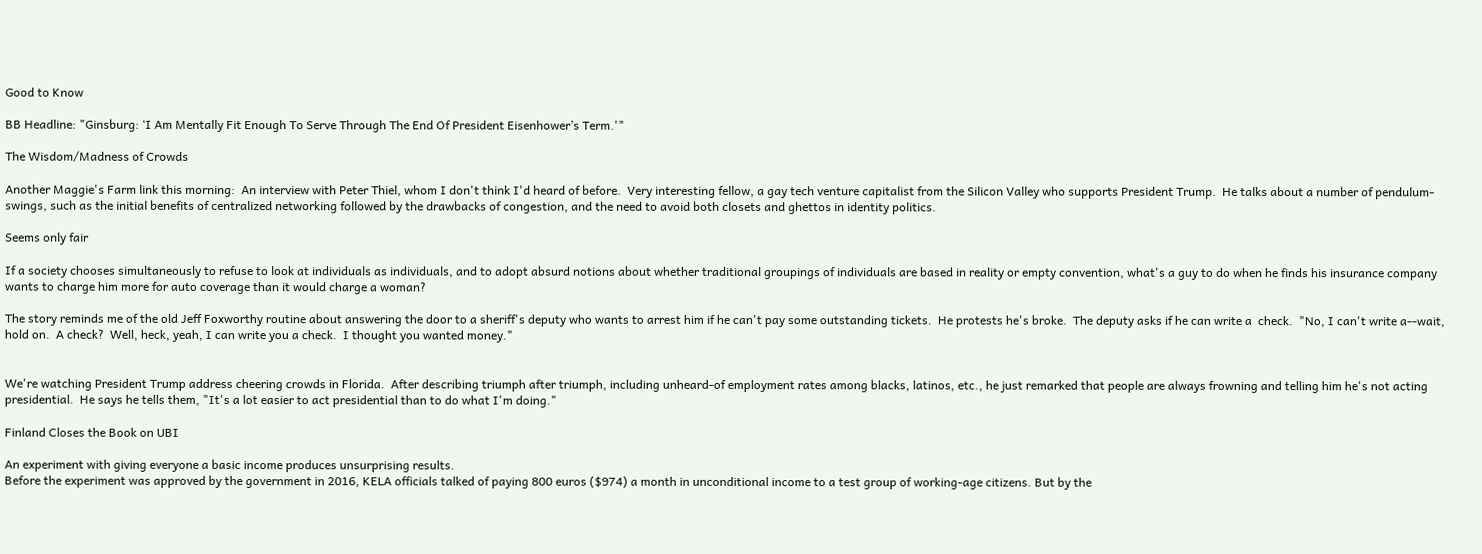Good to Know

BB Headline: "Ginsburg: ‘I Am Mentally Fit Enough To Serve Through The End Of President Eisenhower’s Term.'"

The Wisdom/Madness of Crowds

Another Maggie's Farm link this morning:  An interview with Peter Thiel, whom I don't think I'd heard of before.  Very interesting fellow, a gay tech venture capitalist from the Silicon Valley who supports President Trump.  He talks about a number of pendulum-swings, such as the initial benefits of centralized networking followed by the drawbacks of congestion, and the need to avoid both closets and ghettos in identity politics.

Seems only fair

If a society chooses simultaneously to refuse to look at individuals as individuals, and to adopt absurd notions about whether traditional groupings of individuals are based in reality or empty convention, what's a guy to do when he finds his insurance company wants to charge him more for auto coverage than it would charge a woman?

The story reminds me of the old Jeff Foxworthy routine about answering the door to a sheriff's deputy who wants to arrest him if he can't pay some outstanding tickets.  He protests he's broke.  The deputy asks if he can write a  check.  "No, I can't write a--wait, hold on.  A check?  Well, heck, yeah, I can write you a check.  I thought you wanted money."


We're watching President Trump address cheering crowds in Florida.  After describing triumph after triumph, including unheard-of employment rates among blacks, latinos, etc., he just remarked that people are always frowning and telling him he's not acting presidential.  He says he tells them, "It's a lot easier to act presidential than to do what I'm doing."

Finland Closes the Book on UBI

An experiment with giving everyone a basic income produces unsurprising results.
Before the experiment was approved by the government in 2016, KELA officials talked of paying 800 euros ($974) a month in unconditional income to a test group of working-age citizens. But by the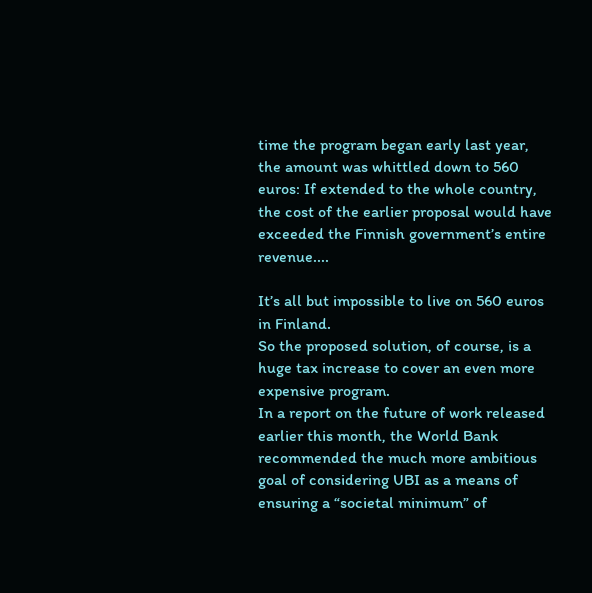time the program began early last year, the amount was whittled down to 560 euros: If extended to the whole country, the cost of the earlier proposal would have exceeded the Finnish government’s entire revenue....

It’s all but impossible to live on 560 euros in Finland.
So the proposed solution, of course, is a huge tax increase to cover an even more expensive program.
In a report on the future of work released earlier this month, the World Bank recommended the much more ambitious goal of considering UBI as a means of ensuring a “societal minimum” of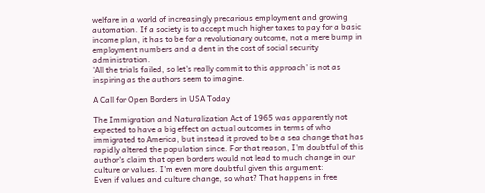welfare in a world of increasingly precarious employment and growing automation. If a society is to accept much higher taxes to pay for a basic income plan, it has to be for a revolutionary outcome, not a mere bump in employment numbers and a dent in the cost of social security administration.
'All the trials failed, so let's really commit to this approach' is not as inspiring as the authors seem to imagine.

A Call for Open Borders in USA Today

The Immigration and Naturalization Act of 1965 was apparently not expected to have a big effect on actual outcomes in terms of who immigrated to America, but instead it proved to be a sea change that has rapidly altered the population since. For that reason, I'm doubtful of this author's claim that open borders would not lead to much change in our culture or values. I'm even more doubtful given this argument:
Even if values and culture change, so what? That happens in free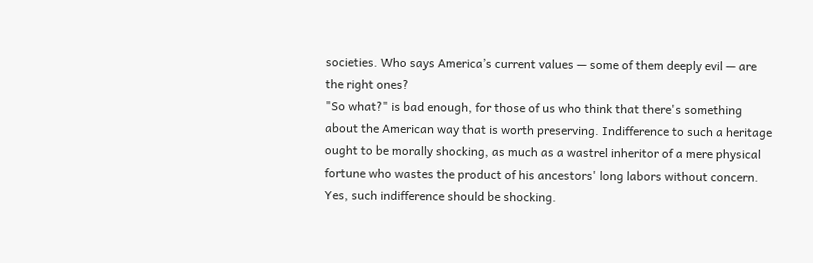societies. Who says America’s current values — some of them deeply evil — are the right ones?
"So what?" is bad enough, for those of us who think that there's something about the American way that is worth preserving. Indifference to such a heritage ought to be morally shocking, as much as a wastrel inheritor of a mere physical fortune who wastes the product of his ancestors' long labors without concern. Yes, such indifference should be shocking.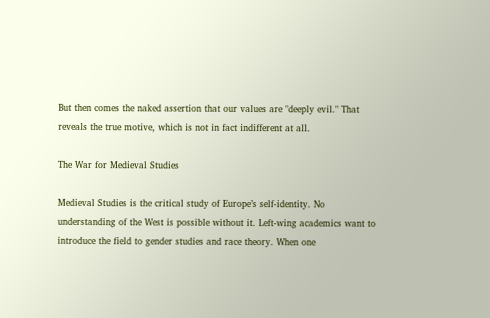But then comes the naked assertion that our values are "deeply evil." That reveals the true motive, which is not in fact indifferent at all.

The War for Medieval Studies

Medieval Studies is the critical study of Europe’s self-identity. No understanding of the West is possible without it. Left-wing academics want to introduce the field to gender studies and race theory. When one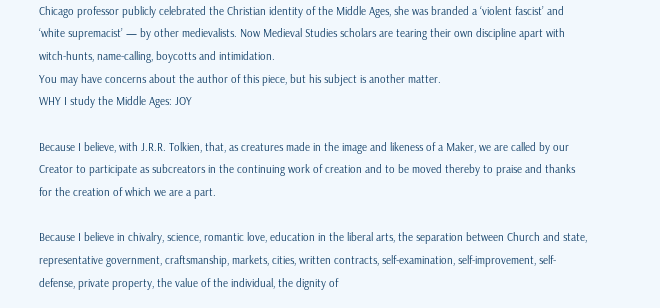Chicago professor publicly celebrated the Christian identity of the Middle Ages, she was branded a ‘violent fascist’ and ‘white supremacist’ — by other medievalists. Now Medieval Studies scholars are tearing their own discipline apart with witch-hunts, name-calling, boycotts and intimidation.
You may have concerns about the author of this piece, but his subject is another matter.
WHY I study the Middle Ages: JOY

Because I believe, with J.R.R. Tolkien, that, as creatures made in the image and likeness of a Maker, we are called by our Creator to participate as subcreators in the continuing work of creation and to be moved thereby to praise and thanks for the creation of which we are a part.

Because I believe in chivalry, science, romantic love, education in the liberal arts, the separation between Church and state, representative government, craftsmanship, markets, cities, written contracts, self-examination, self-improvement, self-defense, private property, the value of the individual, the dignity of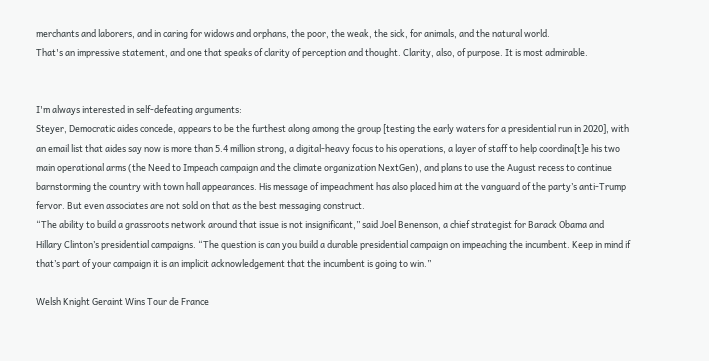merchants and laborers, and in caring for widows and orphans, the poor, the weak, the sick, for animals, and the natural world.
That's an impressive statement, and one that speaks of clarity of perception and thought. Clarity, also, of purpose. It is most admirable.


I'm always interested in self-defeating arguments:
Steyer, Democratic aides concede, appears to be the furthest along among the group [testing the early waters for a presidential run in 2020], with an email list that aides say now is more than 5.4 million strong, a digital-heavy focus to his operations, a layer of staff to help coordina[t]e his two main operational arms (the Need to Impeach campaign and the climate organization NextGen), and plans to use the August recess to continue barnstorming the country with town hall appearances. His message of impeachment has also placed him at the vanguard of the party’s anti-Trump fervor. But even associates are not sold on that as the best messaging construct.
“The ability to build a grassroots network around that issue is not insignificant,” said Joel Benenson, a chief strategist for Barack Obama and Hillary Clinton’s presidential campaigns. “The question is can you build a durable presidential campaign on impeaching the incumbent. Keep in mind if that’s part of your campaign it is an implicit acknowledgement that the incumbent is going to win.”

Welsh Knight Geraint Wins Tour de France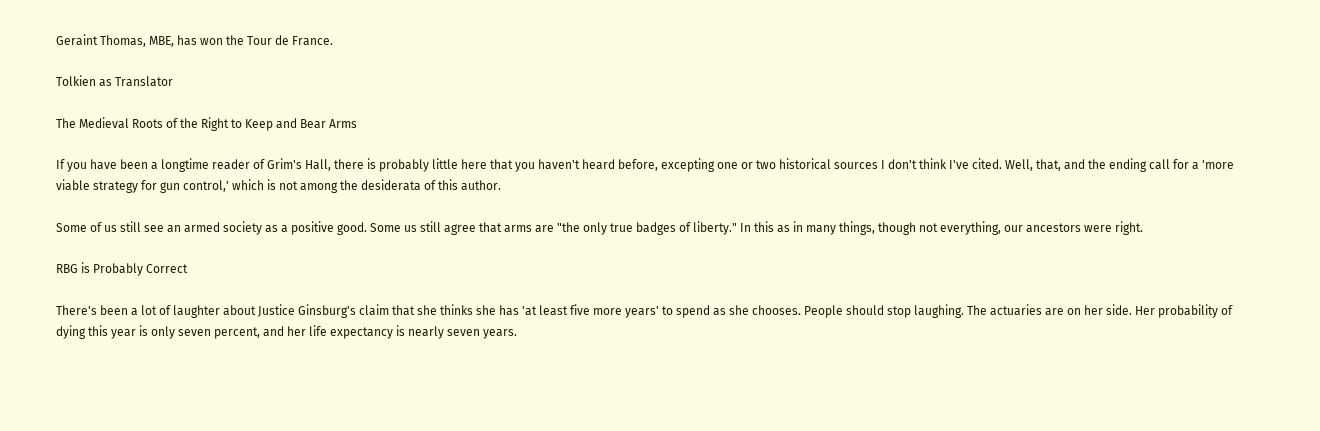Geraint Thomas, MBE, has won the Tour de France.

Tolkien as Translator

The Medieval Roots of the Right to Keep and Bear Arms

If you have been a longtime reader of Grim's Hall, there is probably little here that you haven't heard before, excepting one or two historical sources I don't think I've cited. Well, that, and the ending call for a 'more viable strategy for gun control,' which is not among the desiderata of this author.

Some of us still see an armed society as a positive good. Some us still agree that arms are "the only true badges of liberty." In this as in many things, though not everything, our ancestors were right.

RBG is Probably Correct

There's been a lot of laughter about Justice Ginsburg's claim that she thinks she has 'at least five more years' to spend as she chooses. People should stop laughing. The actuaries are on her side. Her probability of dying this year is only seven percent, and her life expectancy is nearly seven years.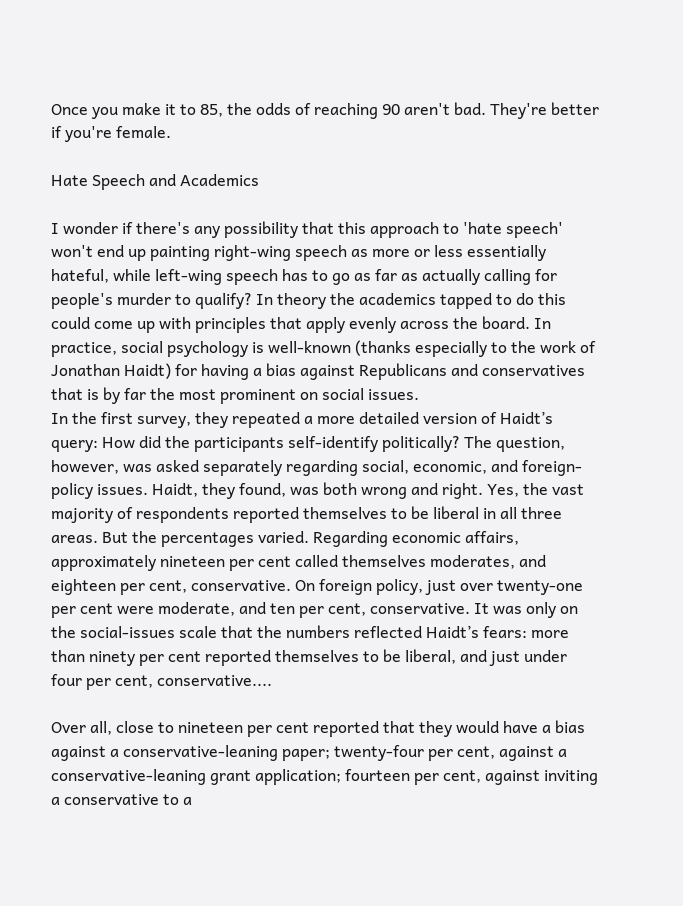Once you make it to 85, the odds of reaching 90 aren't bad. They're better if you're female.

Hate Speech and Academics

I wonder if there's any possibility that this approach to 'hate speech' won't end up painting right-wing speech as more or less essentially hateful, while left-wing speech has to go as far as actually calling for people's murder to qualify? In theory the academics tapped to do this could come up with principles that apply evenly across the board. In practice, social psychology is well-known (thanks especially to the work of Jonathan Haidt) for having a bias against Republicans and conservatives that is by far the most prominent on social issues.
In the first survey, they repeated a more detailed version of Haidt’s query: How did the participants self-identify politically? The question, however, was asked separately regarding social, economic, and foreign-policy issues. Haidt, they found, was both wrong and right. Yes, the vast majority of respondents reported themselves to be liberal in all three areas. But the percentages varied. Regarding economic affairs, approximately nineteen per cent called themselves moderates, and eighteen per cent, conservative. On foreign policy, just over twenty-one per cent were moderate, and ten per cent, conservative. It was only on the social-issues scale that the numbers reflected Haidt’s fears: more than ninety per cent reported themselves to be liberal, and just under four per cent, conservative....

Over all, close to nineteen per cent reported that they would have a bias against a conservative-leaning paper; twenty-four per cent, against a conservative-leaning grant application; fourteen per cent, against inviting a conservative to a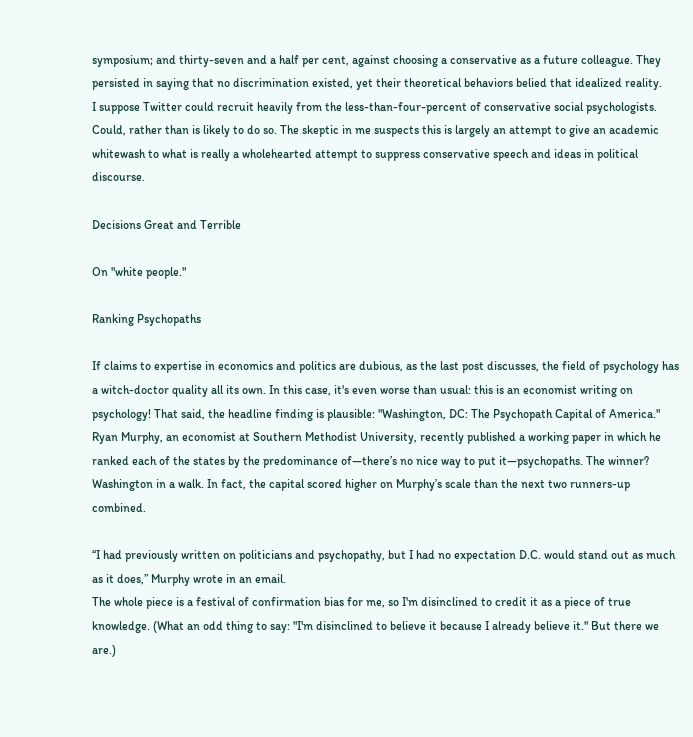symposium; and thirty-seven and a half per cent, against choosing a conservative as a future colleague. They persisted in saying that no discrimination existed, yet their theoretical behaviors belied that idealized reality.
I suppose Twitter could recruit heavily from the less-than-four-percent of conservative social psychologists. Could, rather than is likely to do so. The skeptic in me suspects this is largely an attempt to give an academic whitewash to what is really a wholehearted attempt to suppress conservative speech and ideas in political discourse.

Decisions Great and Terrible

On "white people."

Ranking Psychopaths

If claims to expertise in economics and politics are dubious, as the last post discusses, the field of psychology has a witch-doctor quality all its own. In this case, it's even worse than usual: this is an economist writing on psychology! That said, the headline finding is plausible: "Washington, DC: The Psychopath Capital of America."
Ryan Murphy, an economist at Southern Methodist University, recently published a working paper in which he ranked each of the states by the predominance of—there’s no nice way to put it—psychopaths. The winner? Washington in a walk. In fact, the capital scored higher on Murphy’s scale than the next two runners-up combined.

“I had previously written on politicians and psychopathy, but I had no expectation D.C. would stand out as much as it does,” Murphy wrote in an email.
The whole piece is a festival of confirmation bias for me, so I'm disinclined to credit it as a piece of true knowledge. (What an odd thing to say: "I'm disinclined to believe it because I already believe it." But there we are.)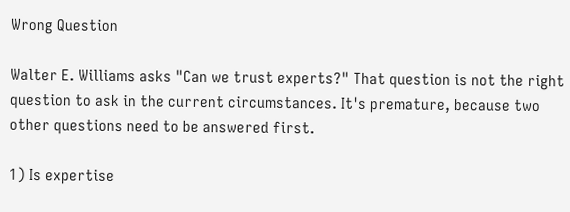Wrong Question

Walter E. Williams asks "Can we trust experts?" That question is not the right question to ask in the current circumstances. It's premature, because two other questions need to be answered first.

1) Is expertise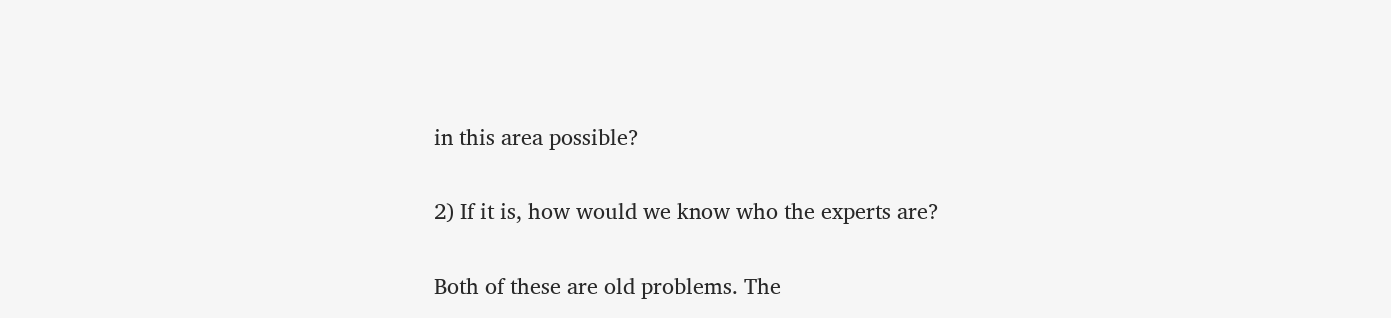in this area possible?

2) If it is, how would we know who the experts are?

Both of these are old problems. The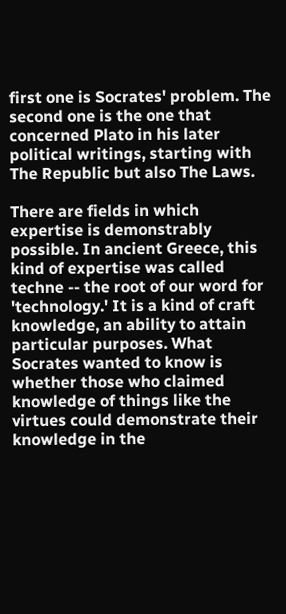first one is Socrates' problem. The second one is the one that concerned Plato in his later political writings, starting with The Republic but also The Laws.

There are fields in which expertise is demonstrably possible. In ancient Greece, this kind of expertise was called techne -- the root of our word for 'technology.' It is a kind of craft knowledge, an ability to attain particular purposes. What Socrates wanted to know is whether those who claimed knowledge of things like the virtues could demonstrate their knowledge in the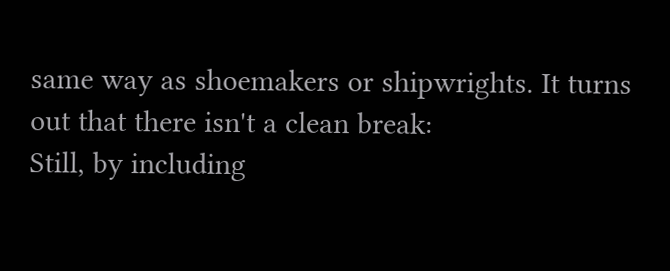same way as shoemakers or shipwrights. It turns out that there isn't a clean break:
Still, by including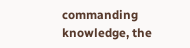commanding knowledge, the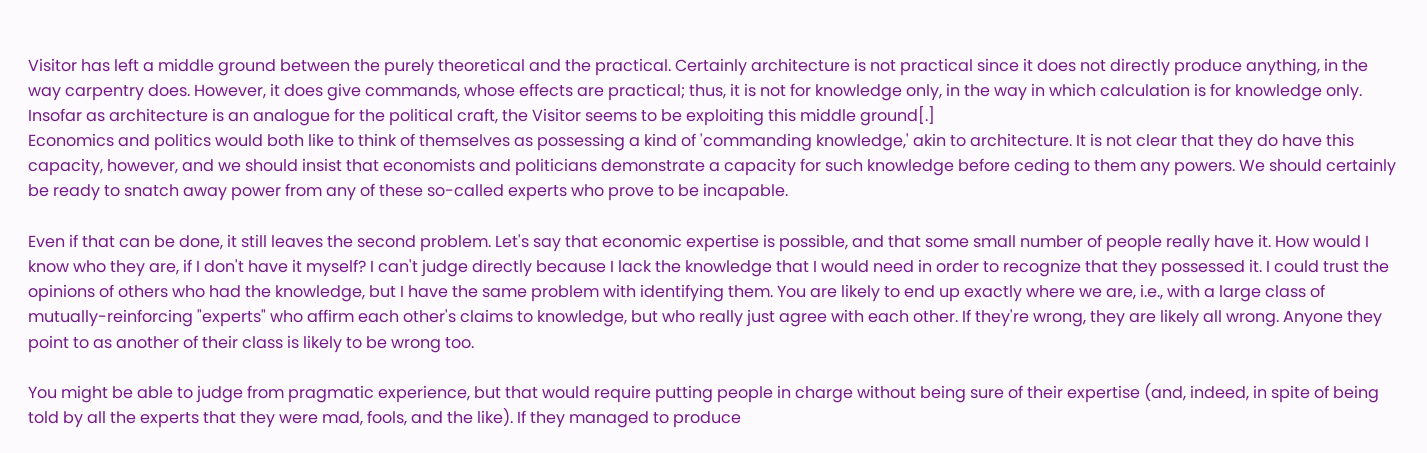Visitor has left a middle ground between the purely theoretical and the practical. Certainly architecture is not practical since it does not directly produce anything, in the way carpentry does. However, it does give commands, whose effects are practical; thus, it is not for knowledge only, in the way in which calculation is for knowledge only. Insofar as architecture is an analogue for the political craft, the Visitor seems to be exploiting this middle ground[.]
Economics and politics would both like to think of themselves as possessing a kind of 'commanding knowledge,' akin to architecture. It is not clear that they do have this capacity, however, and we should insist that economists and politicians demonstrate a capacity for such knowledge before ceding to them any powers. We should certainly be ready to snatch away power from any of these so-called experts who prove to be incapable.

Even if that can be done, it still leaves the second problem. Let's say that economic expertise is possible, and that some small number of people really have it. How would I know who they are, if I don't have it myself? I can't judge directly because I lack the knowledge that I would need in order to recognize that they possessed it. I could trust the opinions of others who had the knowledge, but I have the same problem with identifying them. You are likely to end up exactly where we are, i.e., with a large class of mutually-reinforcing "experts" who affirm each other's claims to knowledge, but who really just agree with each other. If they're wrong, they are likely all wrong. Anyone they point to as another of their class is likely to be wrong too.

You might be able to judge from pragmatic experience, but that would require putting people in charge without being sure of their expertise (and, indeed, in spite of being told by all the experts that they were mad, fools, and the like). If they managed to produce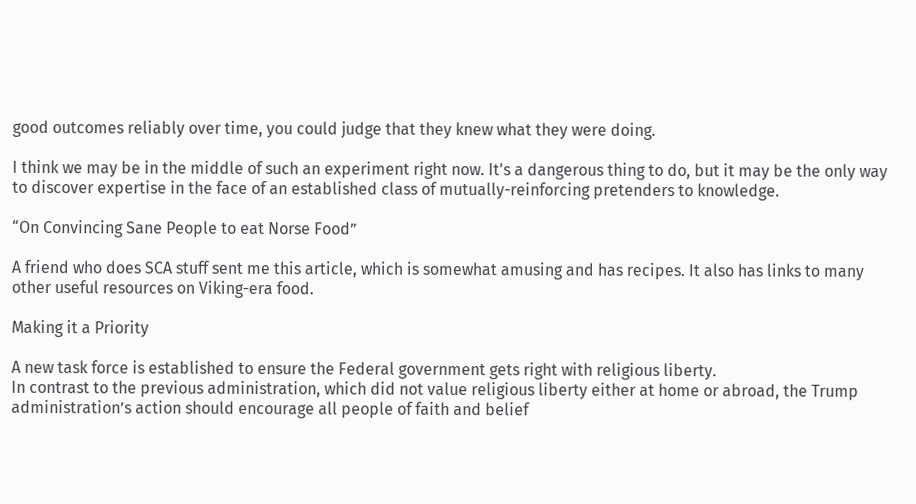good outcomes reliably over time, you could judge that they knew what they were doing.

I think we may be in the middle of such an experiment right now. It's a dangerous thing to do, but it may be the only way to discover expertise in the face of an established class of mutually-reinforcing pretenders to knowledge.

“On Convincing Sane People to eat Norse Food”

A friend who does SCA stuff sent me this article, which is somewhat amusing and has recipes. It also has links to many other useful resources on Viking-era food.

Making it a Priority

A new task force is established to ensure the Federal government gets right with religious liberty.
In contrast to the previous administration, which did not value religious liberty either at home or abroad, the Trump administration’s action should encourage all people of faith and belief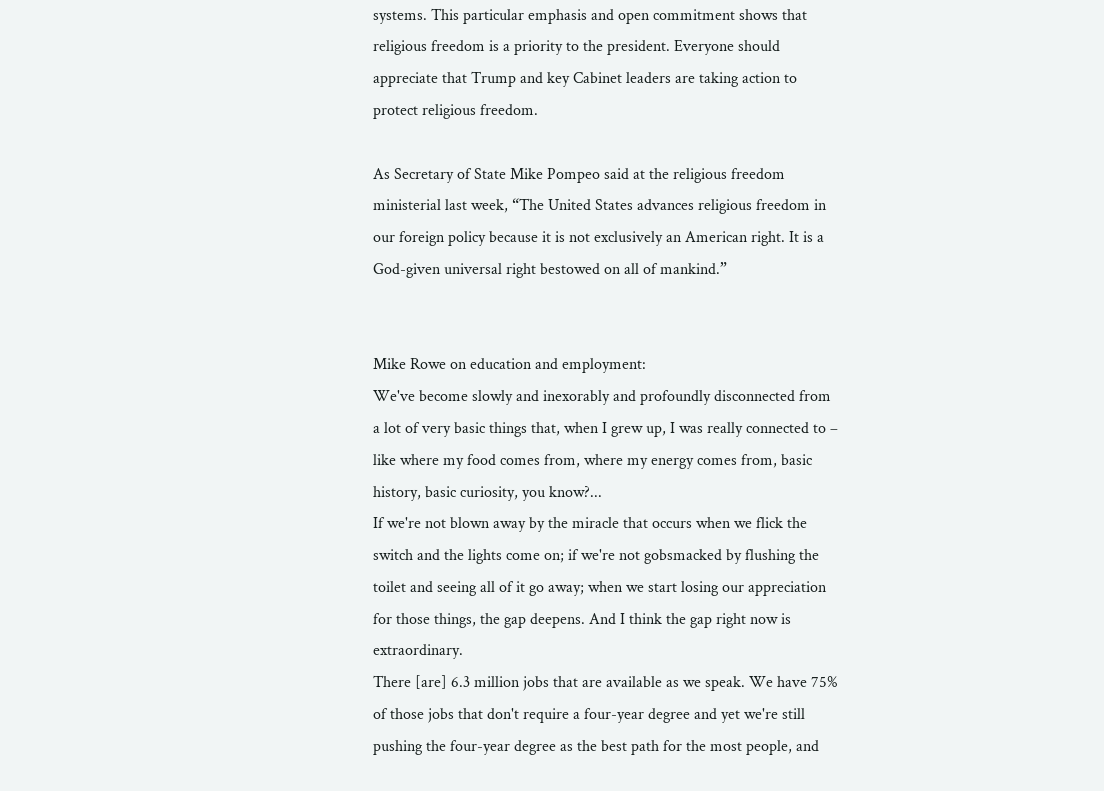systems. This particular emphasis and open commitment shows that religious freedom is a priority to the president. Everyone should appreciate that Trump and key Cabinet leaders are taking action to protect religious freedom.

As Secretary of State Mike Pompeo said at the religious freedom ministerial last week, “The United States advances religious freedom in our foreign policy because it is not exclusively an American right. It is a God-given universal right bestowed on all of mankind.”


Mike Rowe on education and employment:
We've become slowly and inexorably and profoundly disconnected from a lot of very basic things that, when I grew up, I was really connected to – like where my food comes from, where my energy comes from, basic history, basic curiosity, you know?...
If we're not blown away by the miracle that occurs when we flick the switch and the lights come on; if we're not gobsmacked by flushing the toilet and seeing all of it go away; when we start losing our appreciation for those things, the gap deepens. And I think the gap right now is extraordinary.
There [are] 6.3 million jobs that are available as we speak. We have 75% of those jobs that don't require a four-year degree and yet we're still pushing the four-year degree as the best path for the most people, and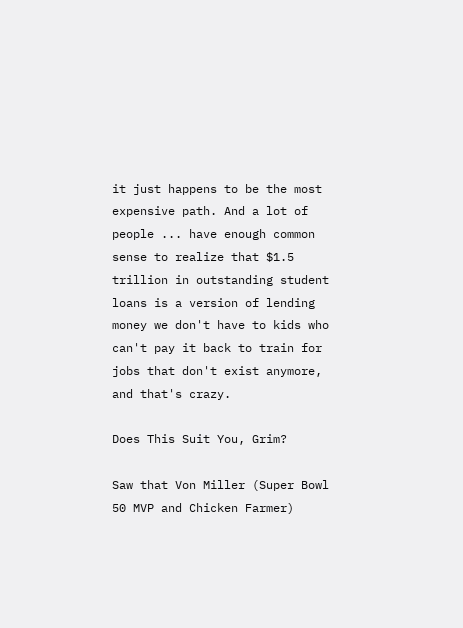it just happens to be the most expensive path. And a lot of people ... have enough common sense to realize that $1.5 trillion in outstanding student loans is a version of lending money we don't have to kids who can't pay it back to train for jobs that don't exist anymore, and that's crazy.

Does This Suit You, Grim?

Saw that Von Miller (Super Bowl 50 MVP and Chicken Farmer)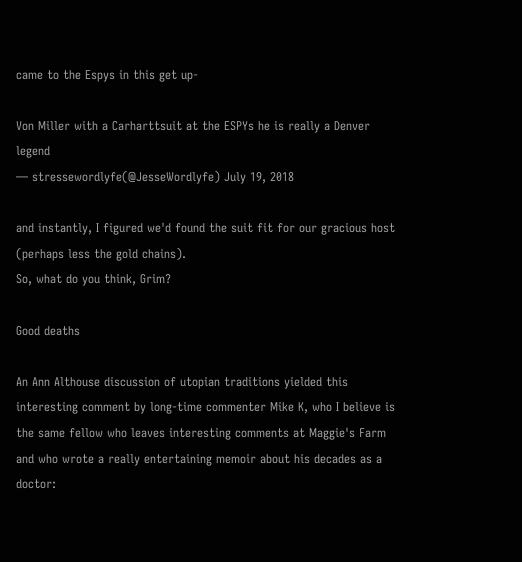came to the Espys in this get up-

Von Miller with a Carharttsuit at the ESPYs he is really a Denver legend
— stressewordlyfe(@JesseWordlyfe) July 19, 2018

and instantly, I figured we'd found the suit fit for our gracious host (perhaps less the gold chains).
So, what do you think, Grim?

Good deaths

An Ann Althouse discussion of utopian traditions yielded this interesting comment by long-time commenter Mike K, who I believe is the same fellow who leaves interesting comments at Maggie's Farm and who wrote a really entertaining memoir about his decades as a doctor: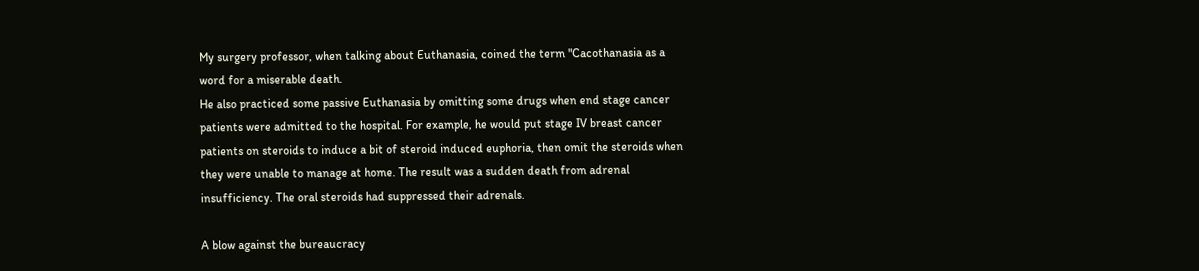My surgery professor, when talking about Euthanasia, coined the term "Cacothanasia as a word for a miserable death.
He also practiced some passive Euthanasia by omitting some drugs when end stage cancer patients were admitted to the hospital. For example, he would put stage IV breast cancer patients on steroids to induce a bit of steroid induced euphoria, then omit the steroids when they were unable to manage at home. The result was a sudden death from adrenal insufficiency. The oral steroids had suppressed their adrenals.

A blow against the bureaucracy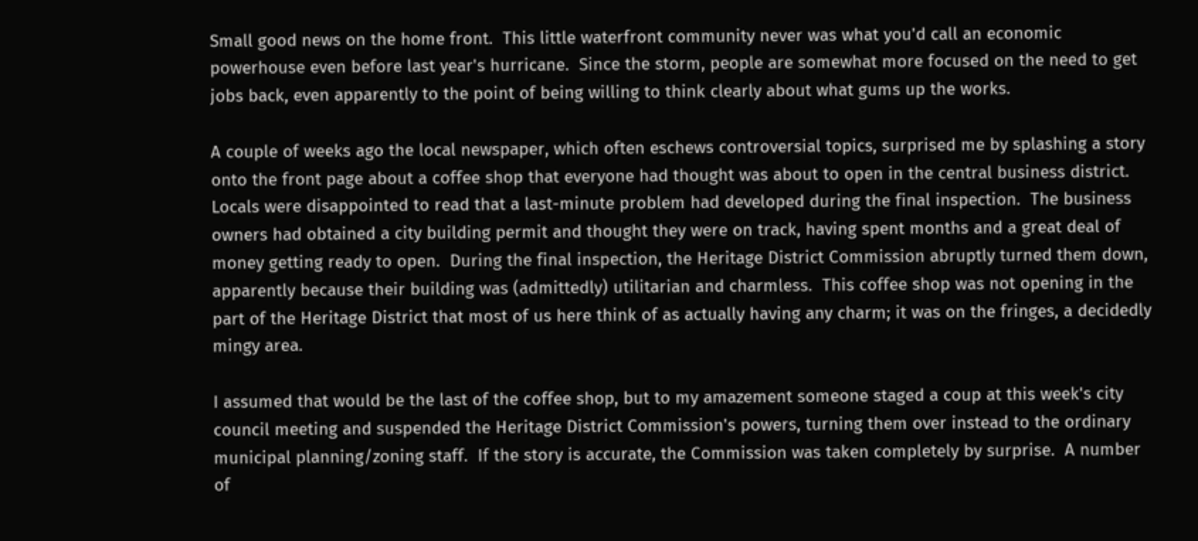Small good news on the home front.  This little waterfront community never was what you'd call an economic powerhouse even before last year's hurricane.  Since the storm, people are somewhat more focused on the need to get jobs back, even apparently to the point of being willing to think clearly about what gums up the works.

A couple of weeks ago the local newspaper, which often eschews controversial topics, surprised me by splashing a story onto the front page about a coffee shop that everyone had thought was about to open in the central business district.  Locals were disappointed to read that a last-minute problem had developed during the final inspection.  The business owners had obtained a city building permit and thought they were on track, having spent months and a great deal of money getting ready to open.  During the final inspection, the Heritage District Commission abruptly turned them down, apparently because their building was (admittedly) utilitarian and charmless.  This coffee shop was not opening in the part of the Heritage District that most of us here think of as actually having any charm; it was on the fringes, a decidedly mingy area.

I assumed that would be the last of the coffee shop, but to my amazement someone staged a coup at this week's city council meeting and suspended the Heritage District Commission's powers, turning them over instead to the ordinary municipal planning/zoning staff.  If the story is accurate, the Commission was taken completely by surprise.  A number of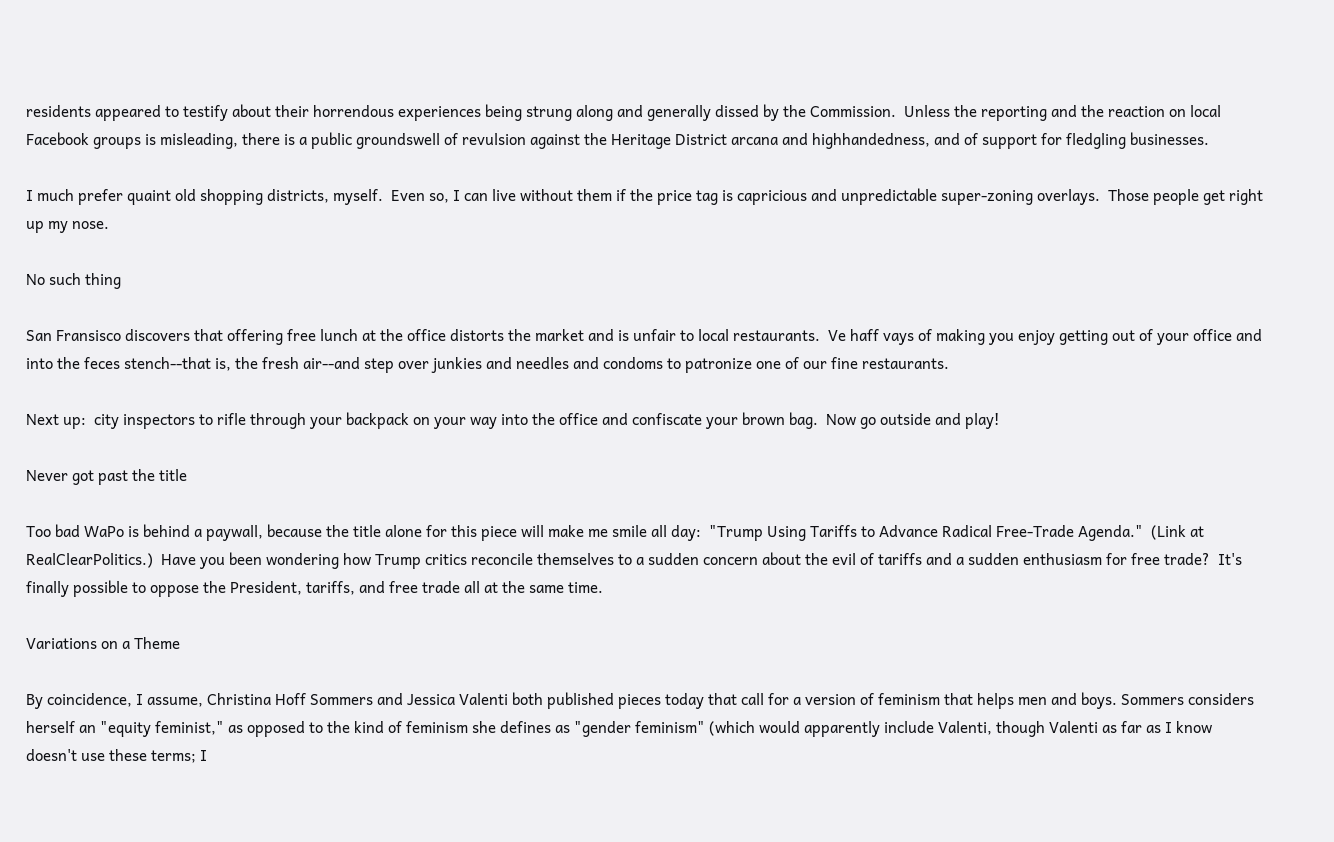residents appeared to testify about their horrendous experiences being strung along and generally dissed by the Commission.  Unless the reporting and the reaction on local Facebook groups is misleading, there is a public groundswell of revulsion against the Heritage District arcana and highhandedness, and of support for fledgling businesses.

I much prefer quaint old shopping districts, myself.  Even so, I can live without them if the price tag is capricious and unpredictable super-zoning overlays.  Those people get right up my nose.

No such thing

San Fransisco discovers that offering free lunch at the office distorts the market and is unfair to local restaurants.  Ve haff vays of making you enjoy getting out of your office and into the feces stench--that is, the fresh air--and step over junkies and needles and condoms to patronize one of our fine restaurants.

Next up:  city inspectors to rifle through your backpack on your way into the office and confiscate your brown bag.  Now go outside and play!

Never got past the title

Too bad WaPo is behind a paywall, because the title alone for this piece will make me smile all day:  "Trump Using Tariffs to Advance Radical Free-Trade Agenda."  (Link at RealClearPolitics.)  Have you been wondering how Trump critics reconcile themselves to a sudden concern about the evil of tariffs and a sudden enthusiasm for free trade?  It's finally possible to oppose the President, tariffs, and free trade all at the same time.

Variations on a Theme

By coincidence, I assume, Christina Hoff Sommers and Jessica Valenti both published pieces today that call for a version of feminism that helps men and boys. Sommers considers herself an "equity feminist," as opposed to the kind of feminism she defines as "gender feminism" (which would apparently include Valenti, though Valenti as far as I know doesn't use these terms; I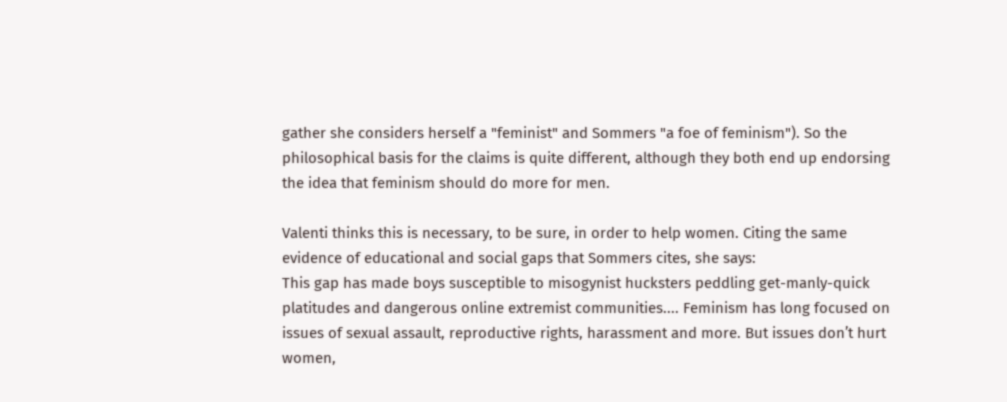gather she considers herself a "feminist" and Sommers "a foe of feminism"). So the philosophical basis for the claims is quite different, although they both end up endorsing the idea that feminism should do more for men.

Valenti thinks this is necessary, to be sure, in order to help women. Citing the same evidence of educational and social gaps that Sommers cites, she says:
This gap has made boys susceptible to misogynist hucksters peddling get-manly-quick platitudes and dangerous online extremist communities.... Feminism has long focused on issues of sexual assault, reproductive rights, harassment and more. But issues don’t hurt women,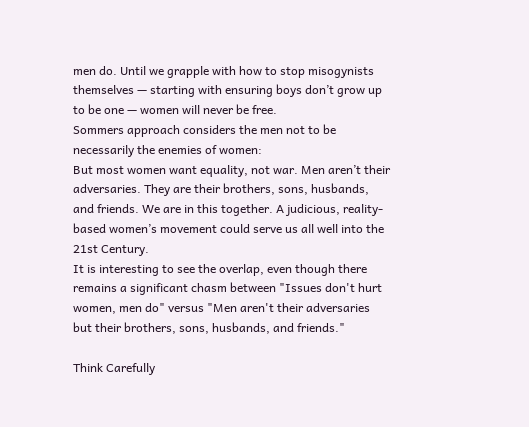men do. Until we grapple with how to stop misogynists themselves — starting with ensuring boys don’t grow up to be one — women will never be free.
Sommers approach considers the men not to be necessarily the enemies of women:
But most women want equality, not war. Men aren’t their adversaries. They are their brothers, sons, husbands, and friends. We are in this together. A judicious, reality-based women’s movement could serve us all well into the 21st Century.
It is interesting to see the overlap, even though there remains a significant chasm between "Issues don't hurt women, men do" versus "Men aren't their adversaries but their brothers, sons, husbands, and friends."

Think Carefully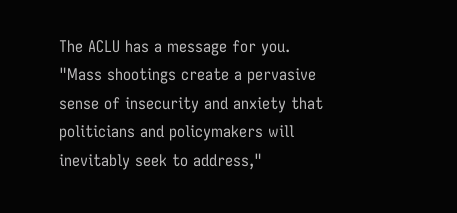The ACLU has a message for you.
"Mass shootings create a pervasive sense of insecurity and anxiety that politicians and policymakers will inevitably seek to address,"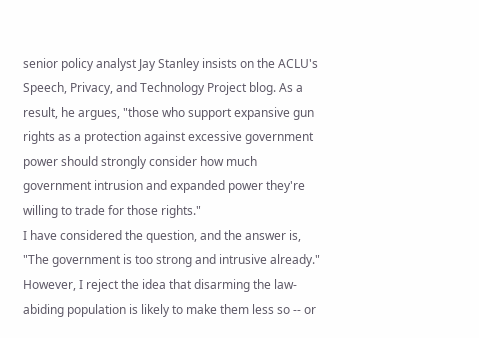senior policy analyst Jay Stanley insists on the ACLU's Speech, Privacy, and Technology Project blog. As a result, he argues, "those who support expansive gun rights as a protection against excessive government power should strongly consider how much government intrusion and expanded power they're willing to trade for those rights."
I have considered the question, and the answer is, "The government is too strong and intrusive already." However, I reject the idea that disarming the law-abiding population is likely to make them less so -- or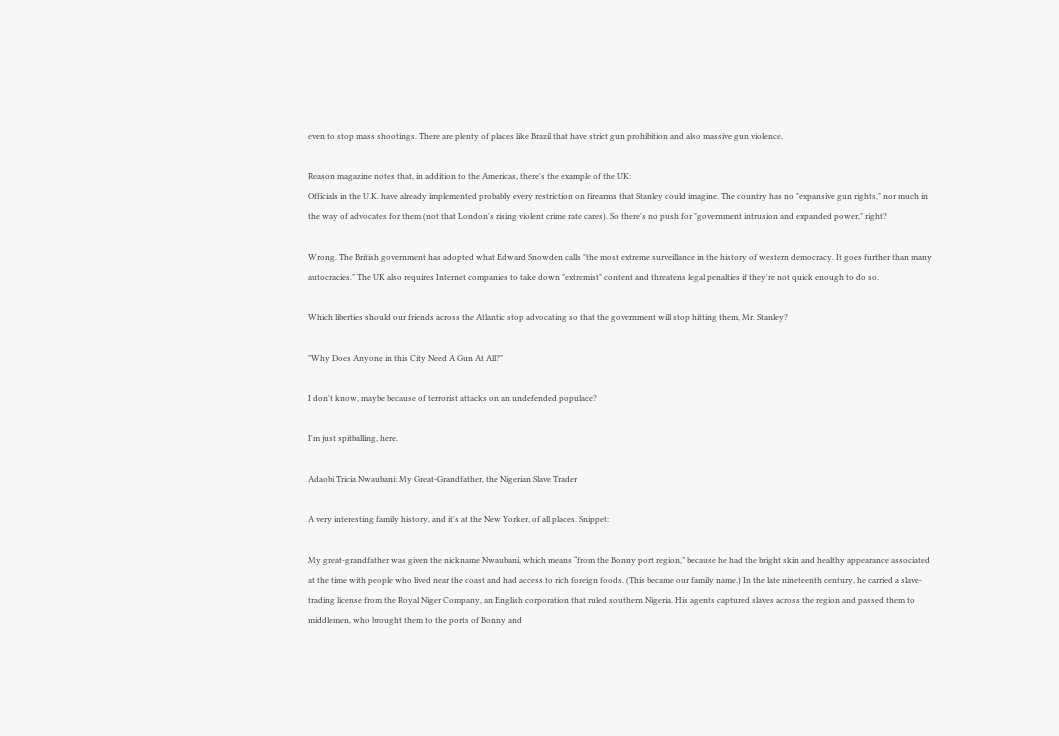even to stop mass shootings. There are plenty of places like Brazil that have strict gun prohibition and also massive gun violence.

Reason magazine notes that, in addition to the Americas, there's the example of the UK:
Officials in the U.K. have already implemented probably every restriction on firearms that Stanley could imagine. The country has no "expansive gun rights," nor much in the way of advocates for them (not that London's rising violent crime rate cares). So there's no push for "government intrusion and expanded power," right?

Wrong. The British government has adopted what Edward Snowden calls "the most extreme surveillance in the history of western democracy. It goes further than many autocracies." The UK also requires Internet companies to take down "extremist" content and threatens legal penalties if they're not quick enough to do so.

Which liberties should our friends across the Atlantic stop advocating so that the government will stop hitting them, Mr. Stanley?

"Why Does Anyone in this City Need A Gun At All?"

I don't know, maybe because of terrorist attacks on an undefended populace?

I'm just spitballing, here.

Adaobi Tricia Nwaubani: My Great-Grandfather, the Nigerian Slave Trader

A very interesting family history, and it's at the New Yorker, of all places. Snippet:

My great-grandfather was given the nickname Nwaubani, which means “from the Bonny port region,” because he had the bright skin and healthy appearance associated at the time with people who lived near the coast and had access to rich foreign foods. (This became our family name.) In the late nineteenth century, he carried a slave-trading license from the Royal Niger Company, an English corporation that ruled southern Nigeria. His agents captured slaves across the region and passed them to middlemen, who brought them to the ports of Bonny and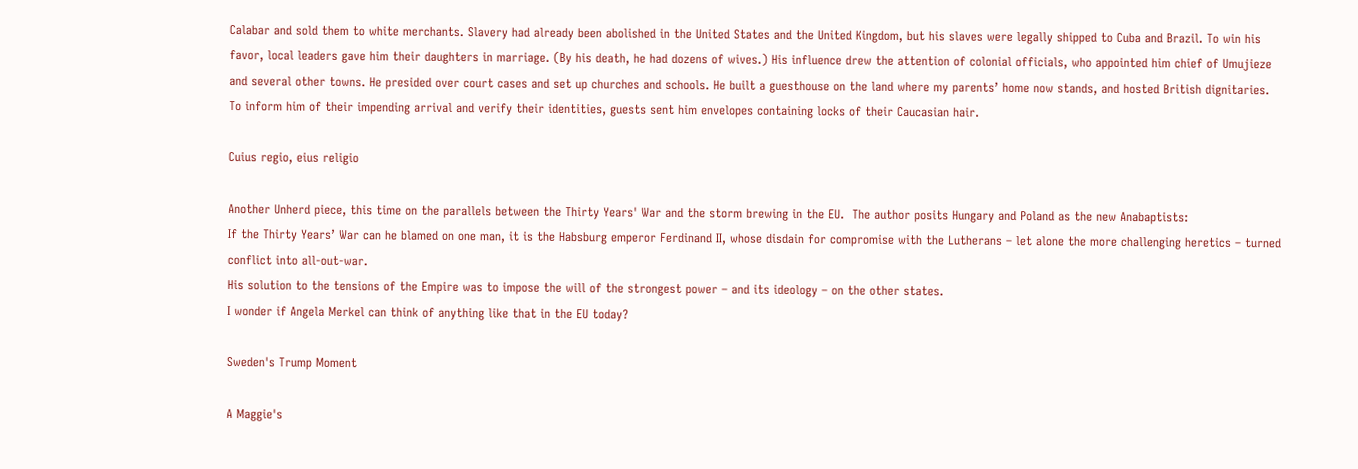Calabar and sold them to white merchants. Slavery had already been abolished in the United States and the United Kingdom, but his slaves were legally shipped to Cuba and Brazil. To win his favor, local leaders gave him their daughters in marriage. (By his death, he had dozens of wives.) His influence drew the attention of colonial officials, who appointed him chief of Umujieze and several other towns. He presided over court cases and set up churches and schools. He built a guesthouse on the land where my parents’ home now stands, and hosted British dignitaries. To inform him of their impending arrival and verify their identities, guests sent him envelopes containing locks of their Caucasian hair.

Cuius regio, eius religio

Another Unherd piece, this time on the parallels between the Thirty Years' War and the storm brewing in the EU.  The author posits Hungary and Poland as the new Anabaptists:
If the Thirty Years’ War can he blamed on one man, it is the Habsburg emperor Ferdinand II, whose disdain for compromise with the Lutherans – let alone the more challenging heretics – turned conflict into all-out-war.
His solution to the tensions of the Empire was to impose the will of the strongest power – and its ideology – on the other states.
I wonder if Angela Merkel can think of anything like that in the EU today?

Sweden's Trump Moment

A Maggie's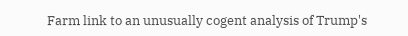Farm link to an unusually cogent analysis of Trump's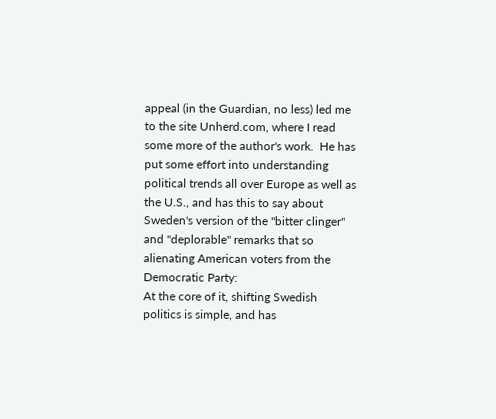appeal (in the Guardian, no less) led me to the site Unherd.com, where I read some more of the author's work.  He has put some effort into understanding political trends all over Europe as well as the U.S., and has this to say about Sweden's version of the "bitter clinger" and "deplorable" remarks that so alienating American voters from the Democratic Party:
At the core of it, shifting Swedish politics is simple, and has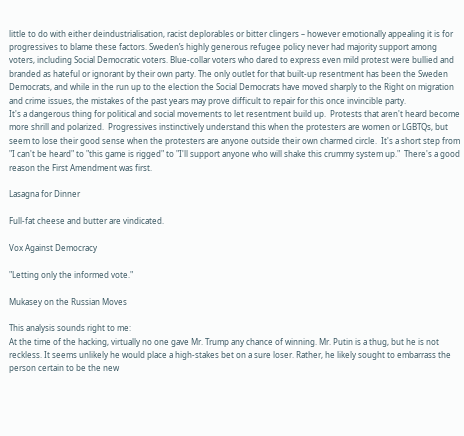little to do with either deindustrialisation, racist deplorables or bitter clingers – however emotionally appealing it is for progressives to blame these factors. Sweden’s highly generous refugee policy never had majority support among voters, including Social Democratic voters. Blue-collar voters who dared to express even mild protest were bullied and branded as hateful or ignorant by their own party. The only outlet for that built-up resentment has been the Sweden Democrats, and while in the run up to the election the Social Democrats have moved sharply to the Right on migration and crime issues, the mistakes of the past years may prove difficult to repair for this once invincible party.
It's a dangerous thing for political and social movements to let resentment build up.  Protests that aren't heard become more shrill and polarized.  Progressives instinctively understand this when the protesters are women or LGBTQs, but seem to lose their good sense when the protesters are anyone outside their own charmed circle.  It's a short step from "I can't be heard" to "this game is rigged" to "I'll support anyone who will shake this crummy system up."  There's a good reason the First Amendment was first.

Lasagna for Dinner

Full-fat cheese and butter are vindicated.

Vox Against Democracy

"Letting only the informed vote."

Mukasey on the Russian Moves

This analysis sounds right to me:
At the time of the hacking, virtually no one gave Mr. Trump any chance of winning. Mr. Putin is a thug, but he is not reckless. It seems unlikely he would place a high-stakes bet on a sure loser. Rather, he likely sought to embarrass the person certain to be the new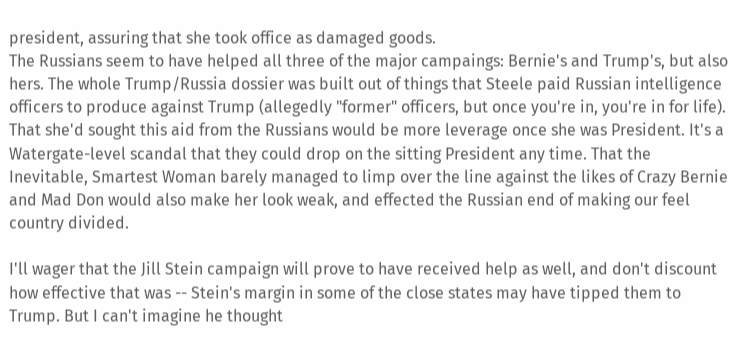president, assuring that she took office as damaged goods.
The Russians seem to have helped all three of the major campaings: Bernie's and Trump's, but also hers. The whole Trump/Russia dossier was built out of things that Steele paid Russian intelligence officers to produce against Trump (allegedly "former" officers, but once you're in, you're in for life). That she'd sought this aid from the Russians would be more leverage once she was President. It's a Watergate-level scandal that they could drop on the sitting President any time. That the Inevitable, Smartest Woman barely managed to limp over the line against the likes of Crazy Bernie and Mad Don would also make her look weak, and effected the Russian end of making our feel country divided.

I'll wager that the Jill Stein campaign will prove to have received help as well, and don't discount how effective that was -- Stein's margin in some of the close states may have tipped them to Trump. But I can't imagine he thought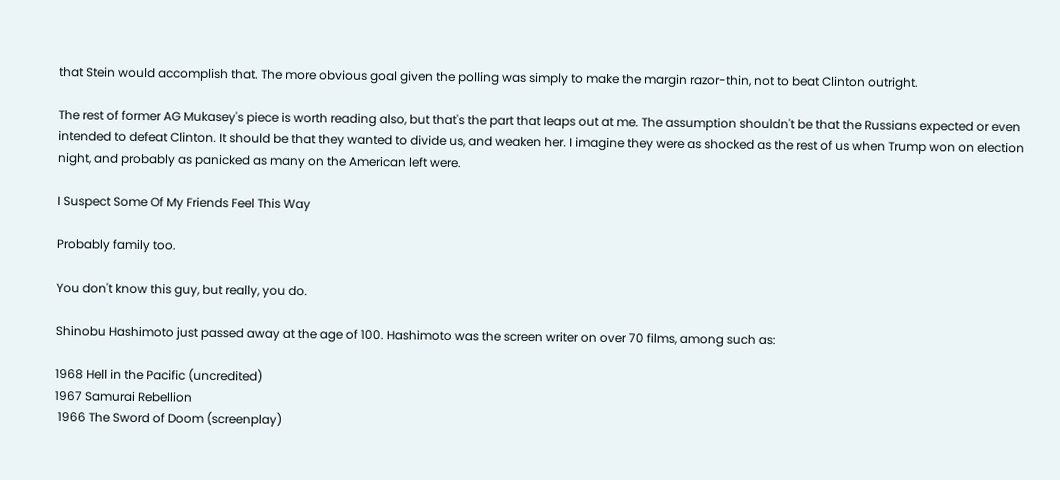that Stein would accomplish that. The more obvious goal given the polling was simply to make the margin razor-thin, not to beat Clinton outright.

The rest of former AG Mukasey's piece is worth reading also, but that's the part that leaps out at me. The assumption shouldn't be that the Russians expected or even intended to defeat Clinton. It should be that they wanted to divide us, and weaken her. I imagine they were as shocked as the rest of us when Trump won on election night, and probably as panicked as many on the American left were.

I Suspect Some Of My Friends Feel This Way

Probably family too.

You don't know this guy, but really, you do.

Shinobu Hashimoto just passed away at the age of 100. Hashimoto was the screen writer on over 70 films, among such as:

1968 Hell in the Pacific (uncredited)
1967 Samurai Rebellion
 1966 The Sword of Doom (screenplay)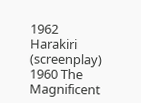1962 Harakiri (screenplay)
1960 The Magnificent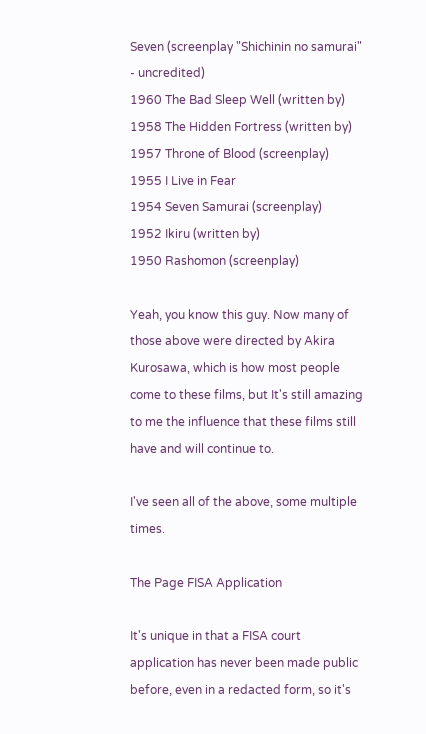Seven (screenplay "Shichinin no samurai" - uncredited)
1960 The Bad Sleep Well (written by)
1958 The Hidden Fortress (written by)
1957 Throne of Blood (screenplay)
1955 I Live in Fear
1954 Seven Samurai (screenplay)
1952 Ikiru (written by)
1950 Rashomon (screenplay)

Yeah, you know this guy. Now many of those above were directed by Akira Kurosawa, which is how most people come to these films, but It's still amazing to me the influence that these films still have and will continue to.

I've seen all of the above, some multiple times.

The Page FISA Application

It's unique in that a FISA court application has never been made public before, even in a redacted form, so it's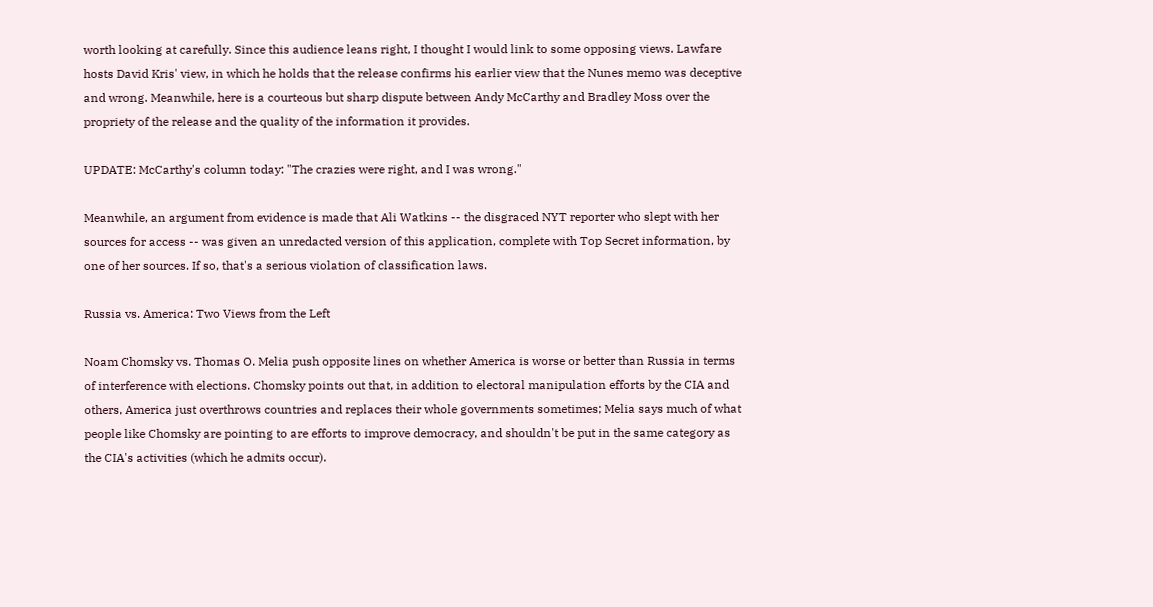worth looking at carefully. Since this audience leans right, I thought I would link to some opposing views. Lawfare hosts David Kris' view, in which he holds that the release confirms his earlier view that the Nunes memo was deceptive and wrong. Meanwhile, here is a courteous but sharp dispute between Andy McCarthy and Bradley Moss over the propriety of the release and the quality of the information it provides.

UPDATE: McCarthy's column today: "The crazies were right, and I was wrong."

Meanwhile, an argument from evidence is made that Ali Watkins -- the disgraced NYT reporter who slept with her sources for access -- was given an unredacted version of this application, complete with Top Secret information, by one of her sources. If so, that's a serious violation of classification laws.

Russia vs. America: Two Views from the Left

Noam Chomsky vs. Thomas O. Melia push opposite lines on whether America is worse or better than Russia in terms of interference with elections. Chomsky points out that, in addition to electoral manipulation efforts by the CIA and others, America just overthrows countries and replaces their whole governments sometimes; Melia says much of what people like Chomsky are pointing to are efforts to improve democracy, and shouldn't be put in the same category as the CIA's activities (which he admits occur).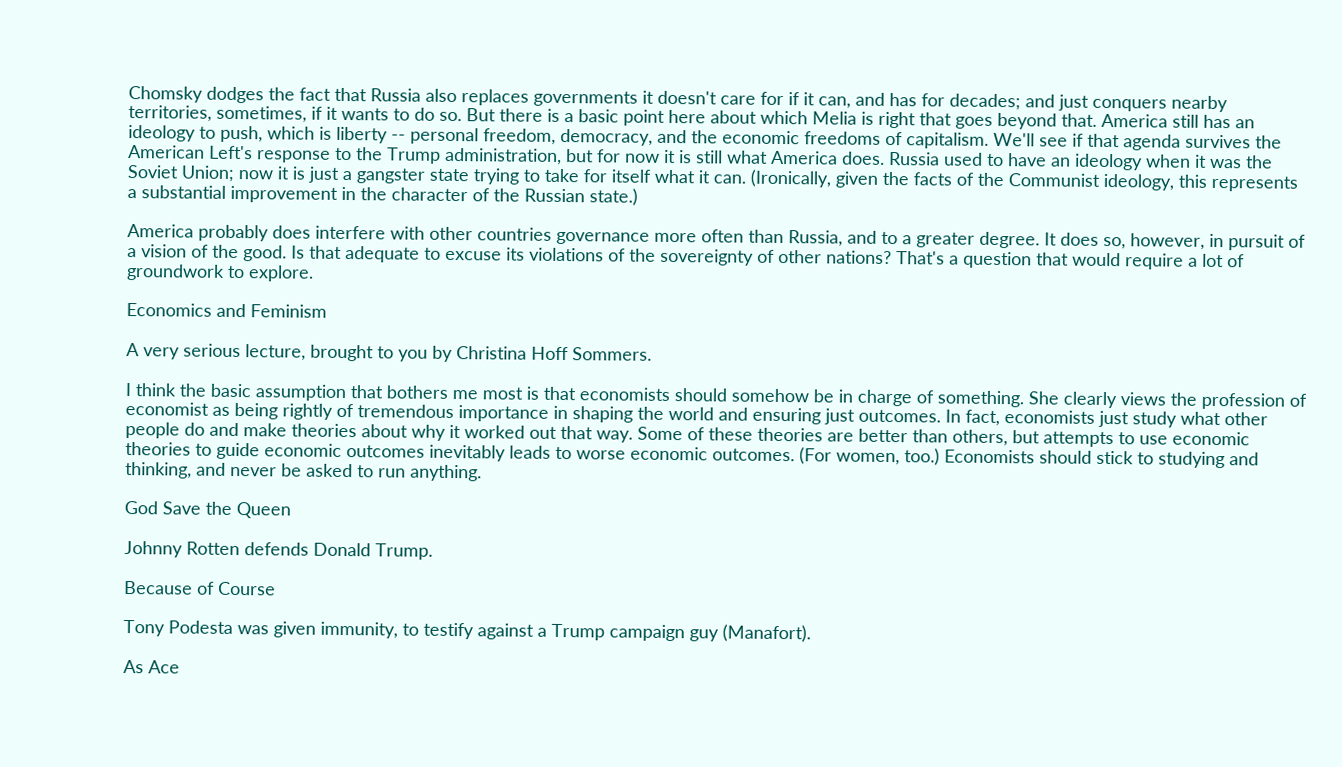Chomsky dodges the fact that Russia also replaces governments it doesn't care for if it can, and has for decades; and just conquers nearby territories, sometimes, if it wants to do so. But there is a basic point here about which Melia is right that goes beyond that. America still has an ideology to push, which is liberty -- personal freedom, democracy, and the economic freedoms of capitalism. We'll see if that agenda survives the American Left's response to the Trump administration, but for now it is still what America does. Russia used to have an ideology when it was the Soviet Union; now it is just a gangster state trying to take for itself what it can. (Ironically, given the facts of the Communist ideology, this represents a substantial improvement in the character of the Russian state.)

America probably does interfere with other countries governance more often than Russia, and to a greater degree. It does so, however, in pursuit of a vision of the good. Is that adequate to excuse its violations of the sovereignty of other nations? That's a question that would require a lot of groundwork to explore.

Economics and Feminism

A very serious lecture, brought to you by Christina Hoff Sommers.

I think the basic assumption that bothers me most is that economists should somehow be in charge of something. She clearly views the profession of economist as being rightly of tremendous importance in shaping the world and ensuring just outcomes. In fact, economists just study what other people do and make theories about why it worked out that way. Some of these theories are better than others, but attempts to use economic theories to guide economic outcomes inevitably leads to worse economic outcomes. (For women, too.) Economists should stick to studying and thinking, and never be asked to run anything.

God Save the Queen

Johnny Rotten defends Donald Trump.

Because of Course

Tony Podesta was given immunity, to testify against a Trump campaign guy (Manafort).

As Ace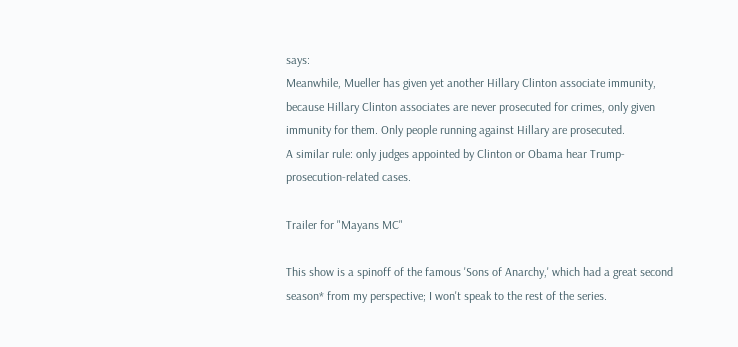says:
Meanwhile, Mueller has given yet another Hillary Clinton associate immunity, because Hillary Clinton associates are never prosecuted for crimes, only given immunity for them. Only people running against Hillary are prosecuted.
A similar rule: only judges appointed by Clinton or Obama hear Trump-prosecution-related cases.

Trailer for "Mayans MC"

This show is a spinoff of the famous 'Sons of Anarchy,' which had a great second season* from my perspective; I won't speak to the rest of the series.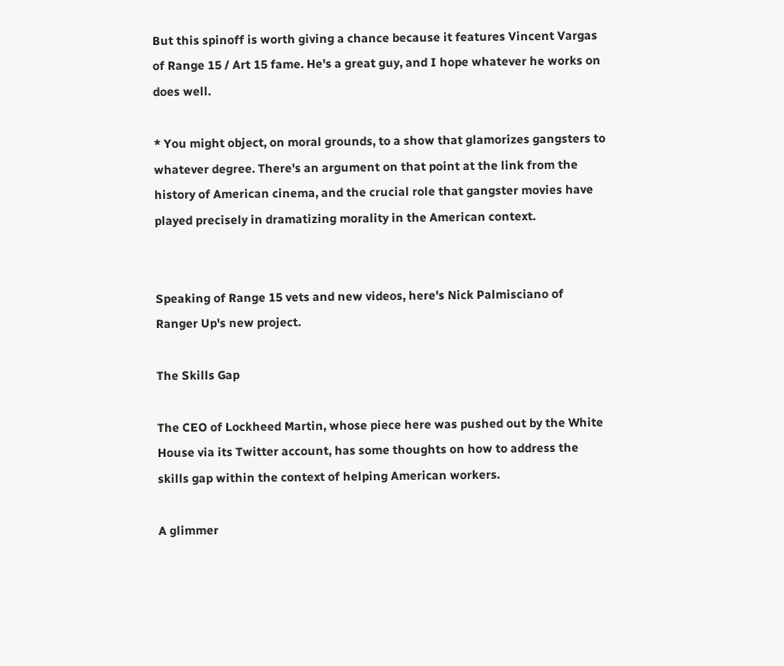But this spinoff is worth giving a chance because it features Vincent Vargas of Range 15 / Art 15 fame. He's a great guy, and I hope whatever he works on does well.

* You might object, on moral grounds, to a show that glamorizes gangsters to whatever degree. There's an argument on that point at the link from the history of American cinema, and the crucial role that gangster movies have played precisely in dramatizing morality in the American context.


Speaking of Range 15 vets and new videos, here's Nick Palmisciano of Ranger Up's new project.

The Skills Gap

The CEO of Lockheed Martin, whose piece here was pushed out by the White House via its Twitter account, has some thoughts on how to address the skills gap within the context of helping American workers.

A glimmer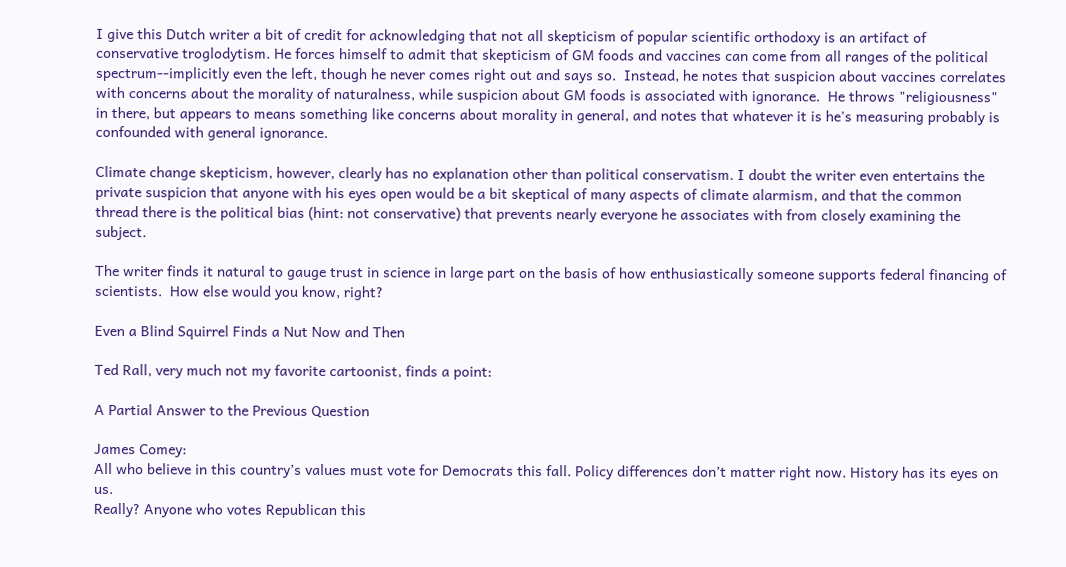I give this Dutch writer a bit of credit for acknowledging that not all skepticism of popular scientific orthodoxy is an artifact of conservative troglodytism. He forces himself to admit that skepticism of GM foods and vaccines can come from all ranges of the political spectrum--implicitly even the left, though he never comes right out and says so.  Instead, he notes that suspicion about vaccines correlates with concerns about the morality of naturalness, while suspicion about GM foods is associated with ignorance.  He throws "religiousness" in there, but appears to means something like concerns about morality in general, and notes that whatever it is he's measuring probably is confounded with general ignorance.

Climate change skepticism, however, clearly has no explanation other than political conservatism. I doubt the writer even entertains the private suspicion that anyone with his eyes open would be a bit skeptical of many aspects of climate alarmism, and that the common thread there is the political bias (hint: not conservative) that prevents nearly everyone he associates with from closely examining the subject.

The writer finds it natural to gauge trust in science in large part on the basis of how enthusiastically someone supports federal financing of scientists.  How else would you know, right?

Even a Blind Squirrel Finds a Nut Now and Then

Ted Rall, very much not my favorite cartoonist, finds a point:

A Partial Answer to the Previous Question

James Comey:
All who believe in this country’s values must vote for Democrats this fall. Policy differences don’t matter right now. History has its eyes on us.
Really? Anyone who votes Republican this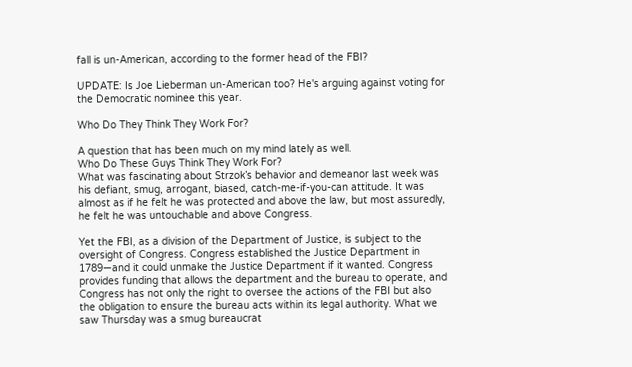fall is un-American, according to the former head of the FBI?

UPDATE: Is Joe Lieberman un-American too? He's arguing against voting for the Democratic nominee this year.

Who Do They Think They Work For?

A question that has been much on my mind lately as well.
Who Do These Guys Think They Work For?
What was fascinating about Strzok’s behavior and demeanor last week was his defiant, smug, arrogant, biased, catch-me-if-you-can attitude. It was almost as if he felt he was protected and above the law, but most assuredly, he felt he was untouchable and above Congress.

Yet the FBI, as a division of the Department of Justice, is subject to the oversight of Congress. Congress established the Justice Department in 1789—and it could unmake the Justice Department if it wanted. Congress provides funding that allows the department and the bureau to operate, and Congress has not only the right to oversee the actions of the FBI but also the obligation to ensure the bureau acts within its legal authority. What we saw Thursday was a smug bureaucrat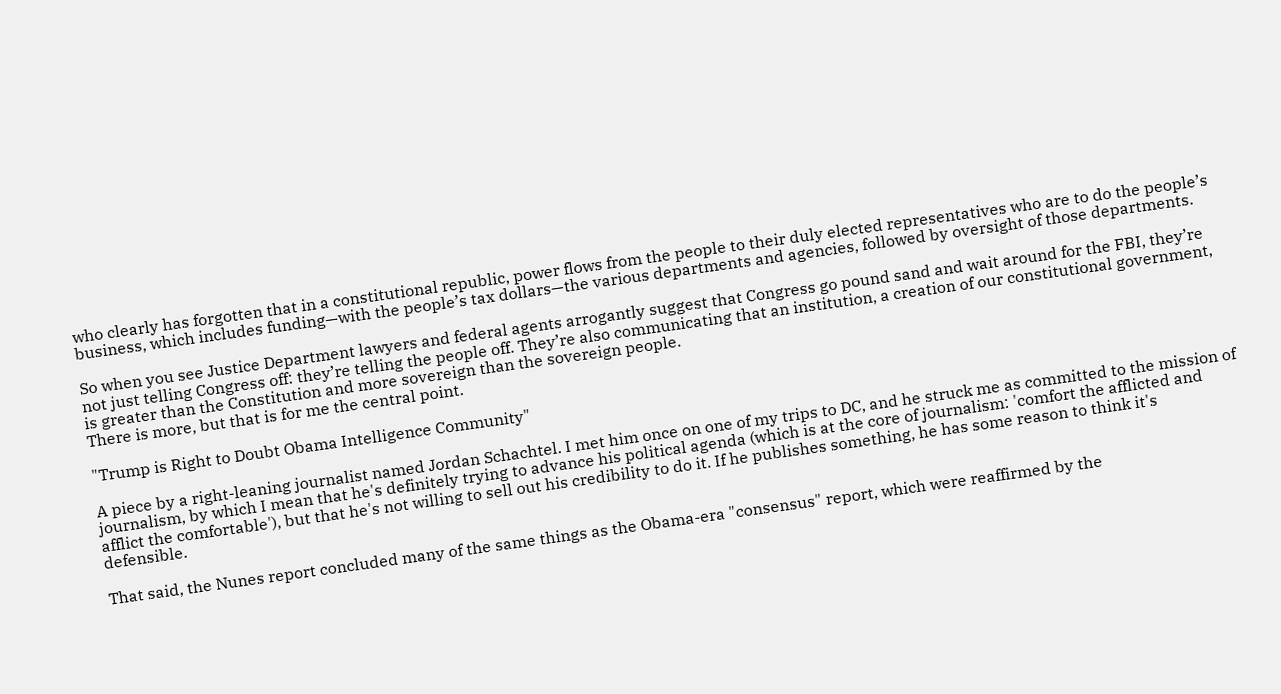who clearly has forgotten that in a constitutional republic, power flows from the people to their duly elected representatives who are to do the people’s business, which includes funding—with the people’s tax dollars—the various departments and agencies, followed by oversight of those departments.

So when you see Justice Department lawyers and federal agents arrogantly suggest that Congress go pound sand and wait around for the FBI, they’re not just telling Congress off: they’re telling the people off. They’re also communicating that an institution, a creation of our constitutional government, is greater than the Constitution and more sovereign than the sovereign people.
There is more, but that is for me the central point.

"Trump is Right to Doubt Obama Intelligence Community"

A piece by a right-leaning journalist named Jordan Schachtel. I met him once on one of my trips to DC, and he struck me as committed to the mission of journalism, by which I mean that he's definitely trying to advance his political agenda (which is at the core of journalism: 'comfort the afflicted and afflict the comfortable'), but that he's not willing to sell out his credibility to do it. If he publishes something, he has some reason to think it's defensible.

That said, the Nunes report concluded many of the same things as the Obama-era "consensus" report, which were reaffirmed by the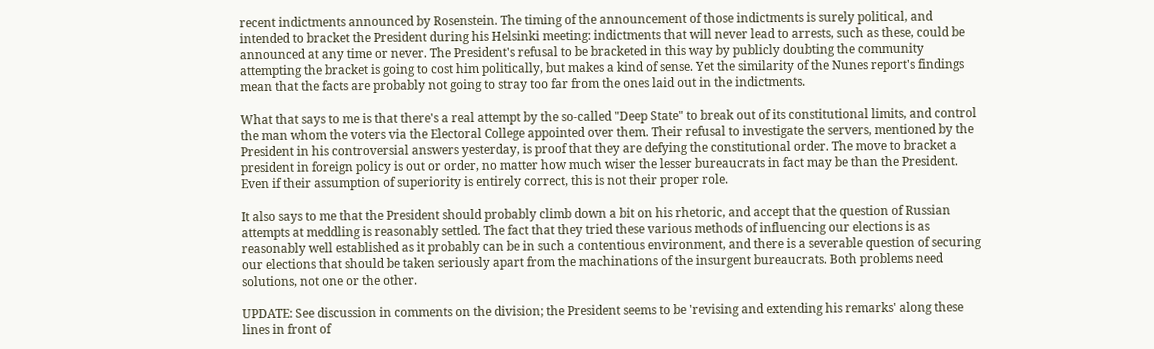recent indictments announced by Rosenstein. The timing of the announcement of those indictments is surely political, and intended to bracket the President during his Helsinki meeting: indictments that will never lead to arrests, such as these, could be announced at any time or never. The President's refusal to be bracketed in this way by publicly doubting the community attempting the bracket is going to cost him politically, but makes a kind of sense. Yet the similarity of the Nunes report's findings mean that the facts are probably not going to stray too far from the ones laid out in the indictments.

What that says to me is that there's a real attempt by the so-called "Deep State" to break out of its constitutional limits, and control the man whom the voters via the Electoral College appointed over them. Their refusal to investigate the servers, mentioned by the President in his controversial answers yesterday, is proof that they are defying the constitutional order. The move to bracket a president in foreign policy is out or order, no matter how much wiser the lesser bureaucrats in fact may be than the President. Even if their assumption of superiority is entirely correct, this is not their proper role.

It also says to me that the President should probably climb down a bit on his rhetoric, and accept that the question of Russian attempts at meddling is reasonably settled. The fact that they tried these various methods of influencing our elections is as reasonably well established as it probably can be in such a contentious environment, and there is a severable question of securing our elections that should be taken seriously apart from the machinations of the insurgent bureaucrats. Both problems need solutions, not one or the other.

UPDATE: See discussion in comments on the division; the President seems to be 'revising and extending his remarks' along these lines in front of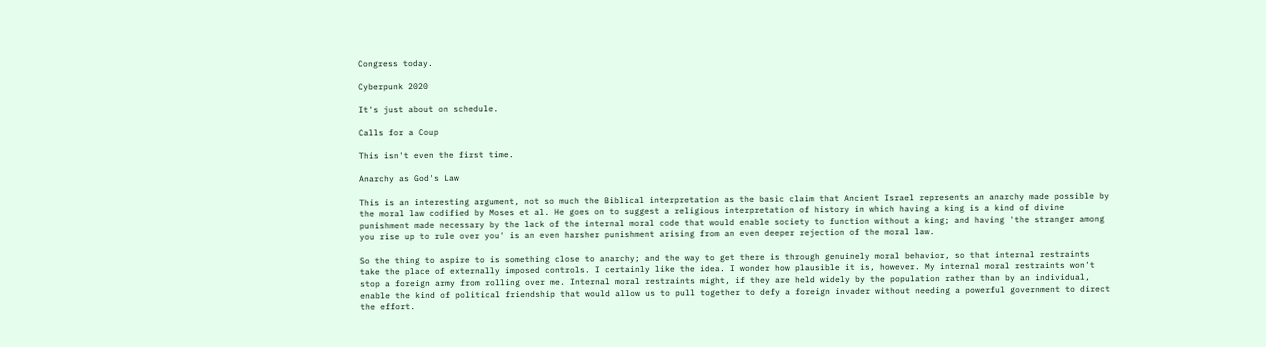Congress today.

Cyberpunk 2020

It's just about on schedule.

Calls for a Coup

This isn't even the first time.

Anarchy as God's Law

This is an interesting argument, not so much the Biblical interpretation as the basic claim that Ancient Israel represents an anarchy made possible by the moral law codified by Moses et al. He goes on to suggest a religious interpretation of history in which having a king is a kind of divine punishment made necessary by the lack of the internal moral code that would enable society to function without a king; and having 'the stranger among you rise up to rule over you' is an even harsher punishment arising from an even deeper rejection of the moral law.

So the thing to aspire to is something close to anarchy; and the way to get there is through genuinely moral behavior, so that internal restraints take the place of externally imposed controls. I certainly like the idea. I wonder how plausible it is, however. My internal moral restraints won't stop a foreign army from rolling over me. Internal moral restraints might, if they are held widely by the population rather than by an individual, enable the kind of political friendship that would allow us to pull together to defy a foreign invader without needing a powerful government to direct the effort.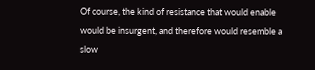Of course, the kind of resistance that would enable would be insurgent, and therefore would resemble a slow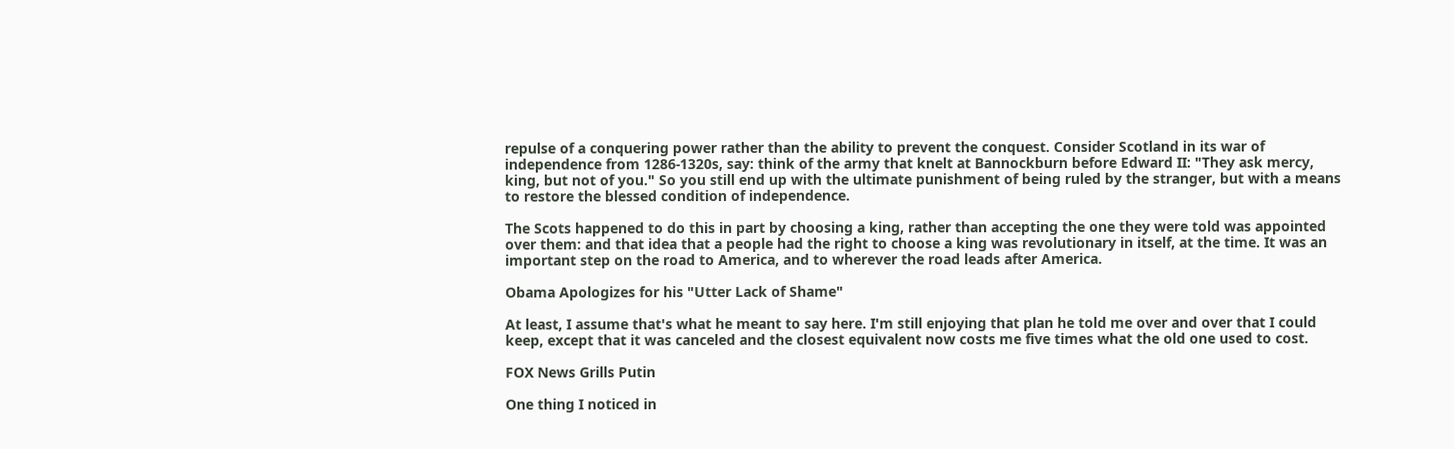repulse of a conquering power rather than the ability to prevent the conquest. Consider Scotland in its war of independence from 1286-1320s, say: think of the army that knelt at Bannockburn before Edward II: "They ask mercy, king, but not of you." So you still end up with the ultimate punishment of being ruled by the stranger, but with a means to restore the blessed condition of independence.

The Scots happened to do this in part by choosing a king, rather than accepting the one they were told was appointed over them: and that idea that a people had the right to choose a king was revolutionary in itself, at the time. It was an important step on the road to America, and to wherever the road leads after America.

Obama Apologizes for his "Utter Lack of Shame"

At least, I assume that's what he meant to say here. I'm still enjoying that plan he told me over and over that I could keep, except that it was canceled and the closest equivalent now costs me five times what the old one used to cost.

FOX News Grills Putin

One thing I noticed in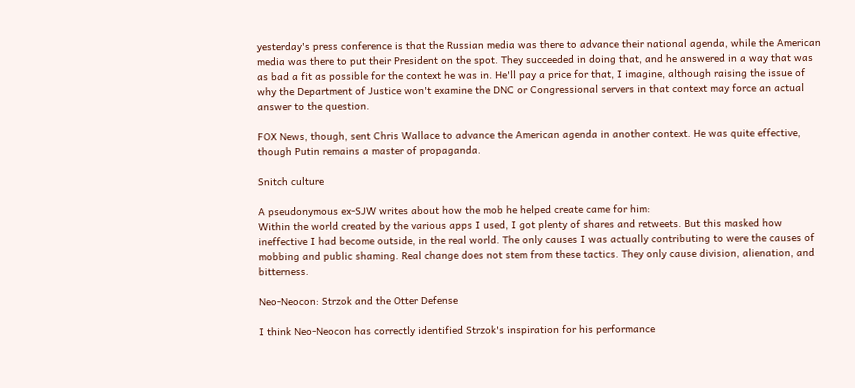yesterday's press conference is that the Russian media was there to advance their national agenda, while the American media was there to put their President on the spot. They succeeded in doing that, and he answered in a way that was as bad a fit as possible for the context he was in. He'll pay a price for that, I imagine, although raising the issue of why the Department of Justice won't examine the DNC or Congressional servers in that context may force an actual answer to the question.

FOX News, though, sent Chris Wallace to advance the American agenda in another context. He was quite effective, though Putin remains a master of propaganda.

Snitch culture

A pseudonymous ex-SJW writes about how the mob he helped create came for him:
Within the world created by the various apps I used, I got plenty of shares and retweets. But this masked how ineffective I had become outside, in the real world. The only causes I was actually contributing to were the causes of mobbing and public shaming. Real change does not stem from these tactics. They only cause division, alienation, and bitterness.

Neo-Neocon: Strzok and the Otter Defense

I think Neo-Neocon has correctly identified Strzok's inspiration for his performance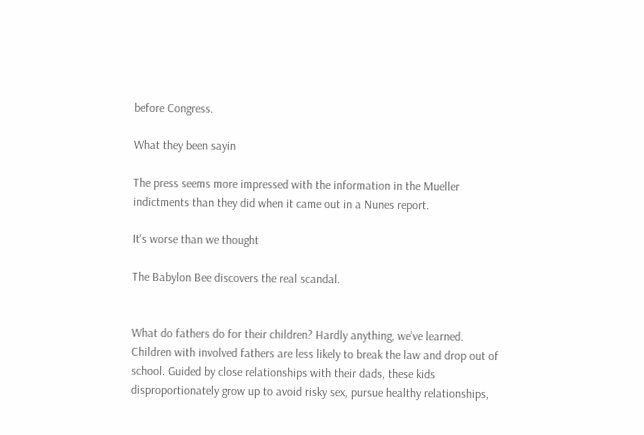before Congress.

What they been sayin

The press seems more impressed with the information in the Mueller indictments than they did when it came out in a Nunes report.

It's worse than we thought

The Babylon Bee discovers the real scandal.


What do fathers do for their children? Hardly anything, we’ve learned.
Children with involved fathers are less likely to break the law and drop out of school. Guided by close relationships with their dads, these kids disproportionately grow up to avoid risky sex, pursue healthy relationships,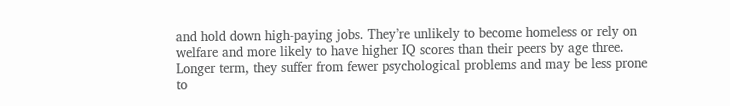and hold down high-paying jobs. They’re unlikely to become homeless or rely on welfare and more likely to have higher IQ scores than their peers by age three. Longer term, they suffer from fewer psychological problems and may be less prone to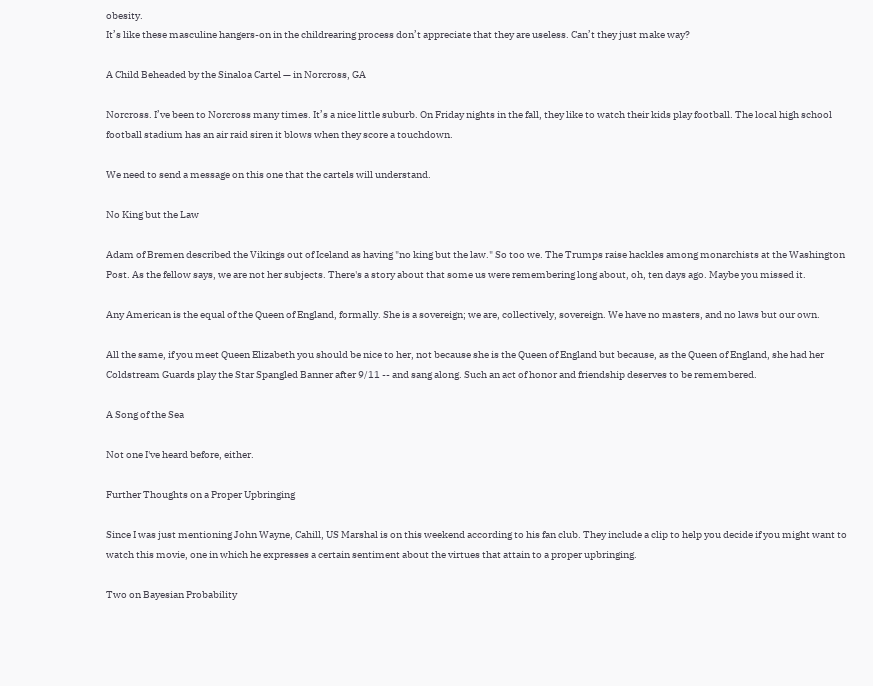obesity.
It’s like these masculine hangers-on in the childrearing process don’t appreciate that they are useless. Can’t they just make way?

A Child Beheaded by the Sinaloa Cartel — in Norcross, GA

Norcross. I’ve been to Norcross many times. It’s a nice little suburb. On Friday nights in the fall, they like to watch their kids play football. The local high school football stadium has an air raid siren it blows when they score a touchdown.

We need to send a message on this one that the cartels will understand.

No King but the Law

Adam of Bremen described the Vikings out of Iceland as having "no king but the law." So too we. The Trumps raise hackles among monarchists at the Washington Post. As the fellow says, we are not her subjects. There's a story about that some us were remembering long about, oh, ten days ago. Maybe you missed it.

Any American is the equal of the Queen of England, formally. She is a sovereign; we are, collectively, sovereign. We have no masters, and no laws but our own.

All the same, if you meet Queen Elizabeth you should be nice to her, not because she is the Queen of England but because, as the Queen of England, she had her Coldstream Guards play the Star Spangled Banner after 9/11 -- and sang along. Such an act of honor and friendship deserves to be remembered.

A Song of the Sea

Not one I've heard before, either.

Further Thoughts on a Proper Upbringing

Since I was just mentioning John Wayne, Cahill, US Marshal is on this weekend according to his fan club. They include a clip to help you decide if you might want to watch this movie, one in which he expresses a certain sentiment about the virtues that attain to a proper upbringing.

Two on Bayesian Probability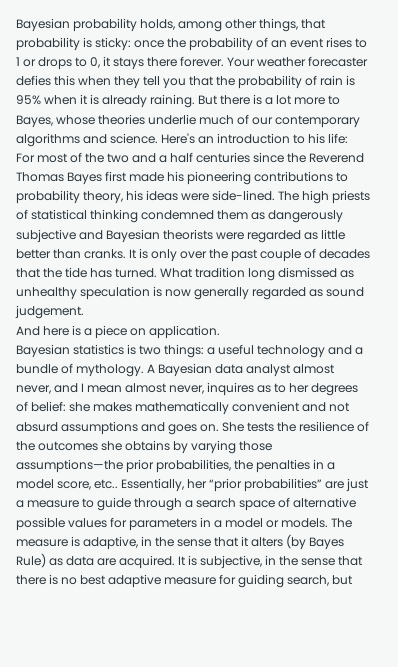Bayesian probability holds, among other things, that probability is sticky: once the probability of an event rises to 1 or drops to 0, it stays there forever. Your weather forecaster defies this when they tell you that the probability of rain is 95% when it is already raining. But there is a lot more to Bayes, whose theories underlie much of our contemporary algorithms and science. Here's an introduction to his life:
For most of the two and a half centuries since the Reverend Thomas Bayes first made his pioneering contributions to probability theory, his ideas were side-lined. The high priests of statistical thinking condemned them as dangerously subjective and Bayesian theorists were regarded as little better than cranks. It is only over the past couple of decades that the tide has turned. What tradition long dismissed as unhealthy speculation is now generally regarded as sound judgement.
And here is a piece on application.
Bayesian statistics is two things: a useful technology and a bundle of mythology. A Bayesian data analyst almost never, and I mean almost never, inquires as to her degrees of belief: she makes mathematically convenient and not absurd assumptions and goes on. She tests the resilience of the outcomes she obtains by varying those assumptions—the prior probabilities, the penalties in a model score, etc.. Essentially, her “prior probabilities” are just a measure to guide through a search space of alternative possible values for parameters in a model or models. The measure is adaptive, in the sense that it alters (by Bayes Rule) as data are acquired. It is subjective, in the sense that there is no best adaptive measure for guiding search, but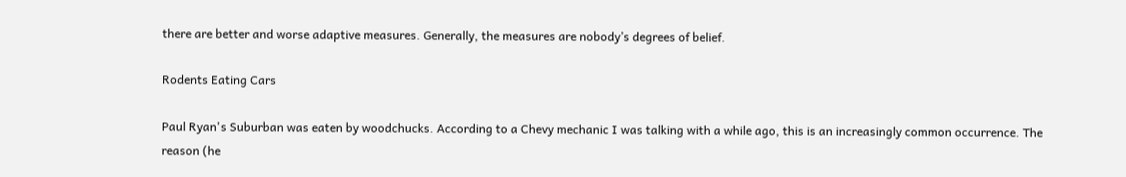there are better and worse adaptive measures. Generally, the measures are nobody’s degrees of belief.

Rodents Eating Cars

Paul Ryan's Suburban was eaten by woodchucks. According to a Chevy mechanic I was talking with a while ago, this is an increasingly common occurrence. The reason (he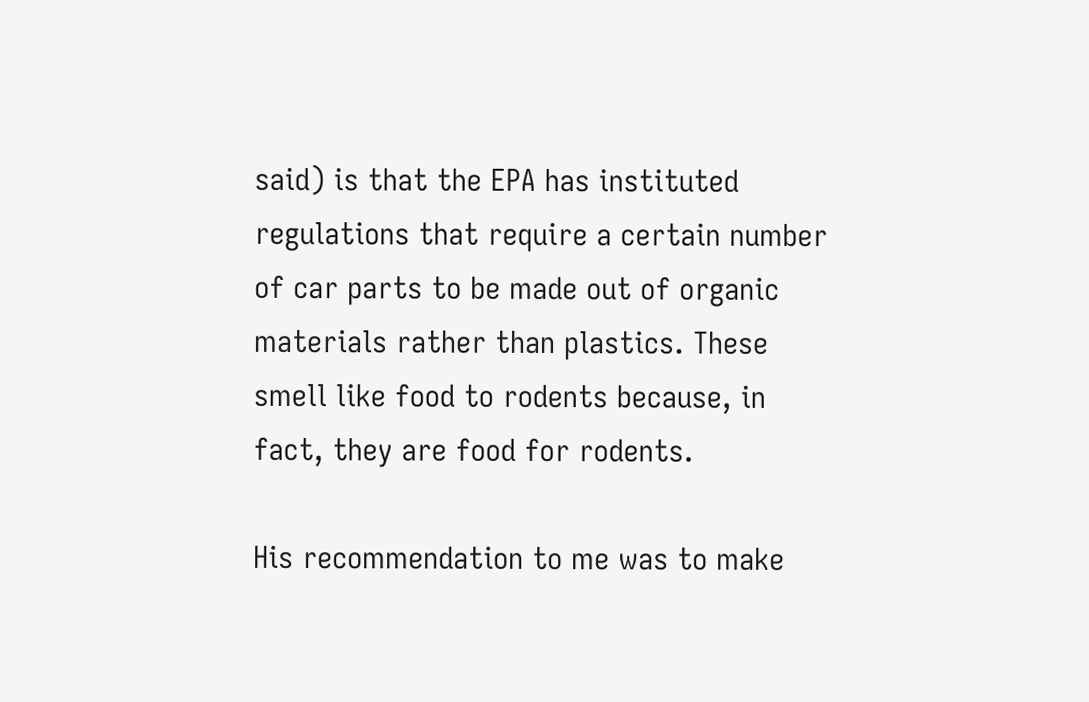said) is that the EPA has instituted regulations that require a certain number of car parts to be made out of organic materials rather than plastics. These smell like food to rodents because, in fact, they are food for rodents.

His recommendation to me was to make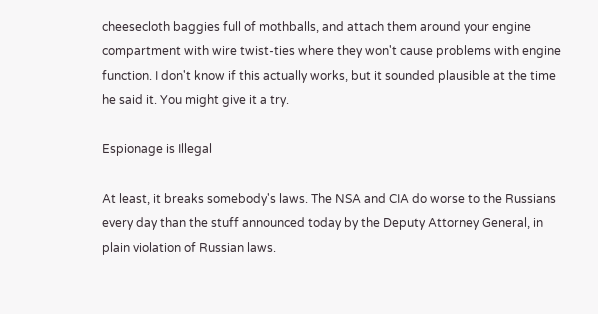cheesecloth baggies full of mothballs, and attach them around your engine compartment with wire twist-ties where they won't cause problems with engine function. I don't know if this actually works, but it sounded plausible at the time he said it. You might give it a try.

Espionage is Illegal

At least, it breaks somebody's laws. The NSA and CIA do worse to the Russians every day than the stuff announced today by the Deputy Attorney General, in plain violation of Russian laws.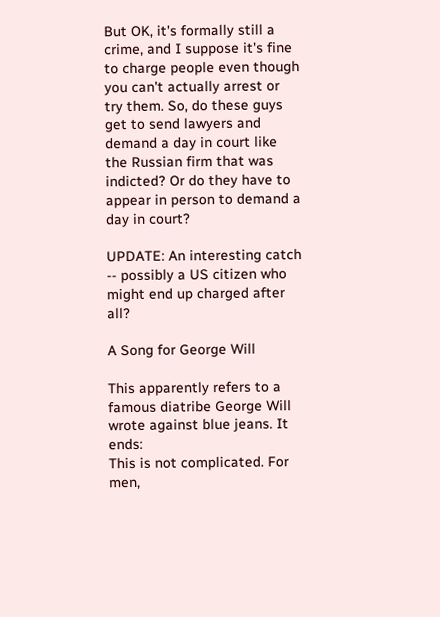But OK, it's formally still a crime, and I suppose it's fine to charge people even though you can't actually arrest or try them. So, do these guys get to send lawyers and demand a day in court like the Russian firm that was indicted? Or do they have to appear in person to demand a day in court?

UPDATE: An interesting catch -- possibly a US citizen who might end up charged after all?

A Song for George Will

This apparently refers to a famous diatribe George Will wrote against blue jeans. It ends:
This is not complicated. For men,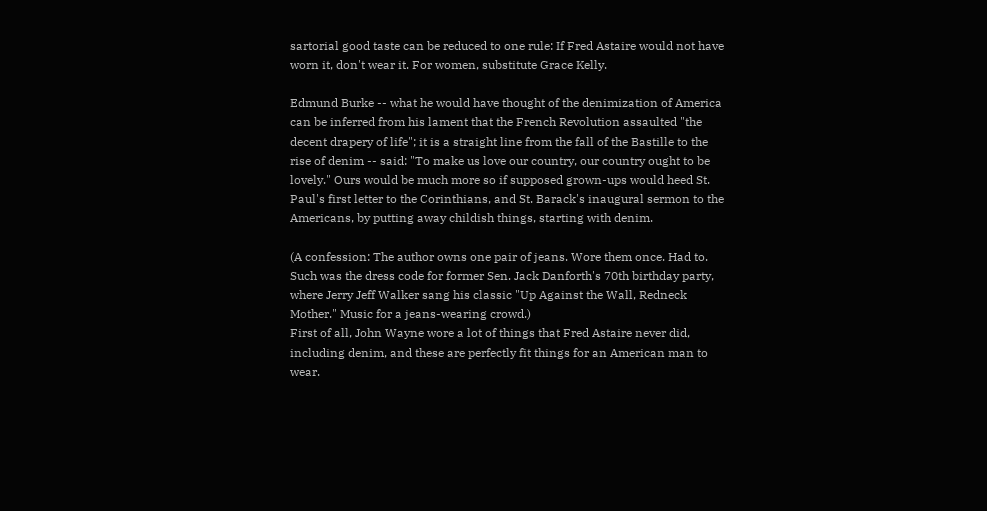sartorial good taste can be reduced to one rule: If Fred Astaire would not have worn it, don't wear it. For women, substitute Grace Kelly.

Edmund Burke -- what he would have thought of the denimization of America can be inferred from his lament that the French Revolution assaulted "the decent drapery of life"; it is a straight line from the fall of the Bastille to the rise of denim -- said: "To make us love our country, our country ought to be lovely." Ours would be much more so if supposed grown-ups would heed St. Paul's first letter to the Corinthians, and St. Barack's inaugural sermon to the Americans, by putting away childish things, starting with denim.

(A confession: The author owns one pair of jeans. Wore them once. Had to. Such was the dress code for former Sen. Jack Danforth's 70th birthday party, where Jerry Jeff Walker sang his classic "Up Against the Wall, Redneck Mother." Music for a jeans-wearing crowd.)
First of all, John Wayne wore a lot of things that Fred Astaire never did, including denim, and these are perfectly fit things for an American man to wear.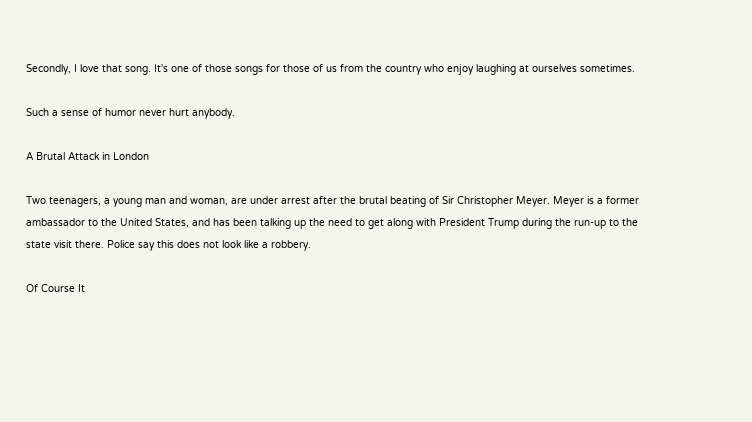Secondly, I love that song. It's one of those songs for those of us from the country who enjoy laughing at ourselves sometimes.

Such a sense of humor never hurt anybody.

A Brutal Attack in London

Two teenagers, a young man and woman, are under arrest after the brutal beating of Sir Christopher Meyer. Meyer is a former ambassador to the United States, and has been talking up the need to get along with President Trump during the run-up to the state visit there. Police say this does not look like a robbery.

Of Course It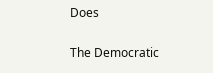Does

The Democratic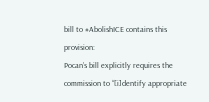bill to #AbolishICE contains this provision:
Pocan’s bill explicitly requires the commission to “[i]dentify appropriate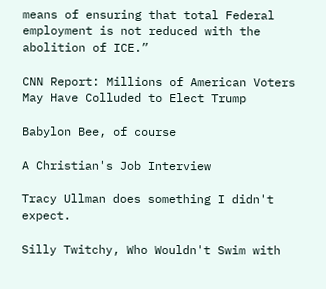means of ensuring that total Federal employment is not reduced with the abolition of ICE.”

CNN Report: Millions of American Voters May Have Colluded to Elect Trump

Babylon Bee, of course

A Christian's Job Interview

Tracy Ullman does something I didn't expect.

Silly Twitchy, Who Wouldn't Swim with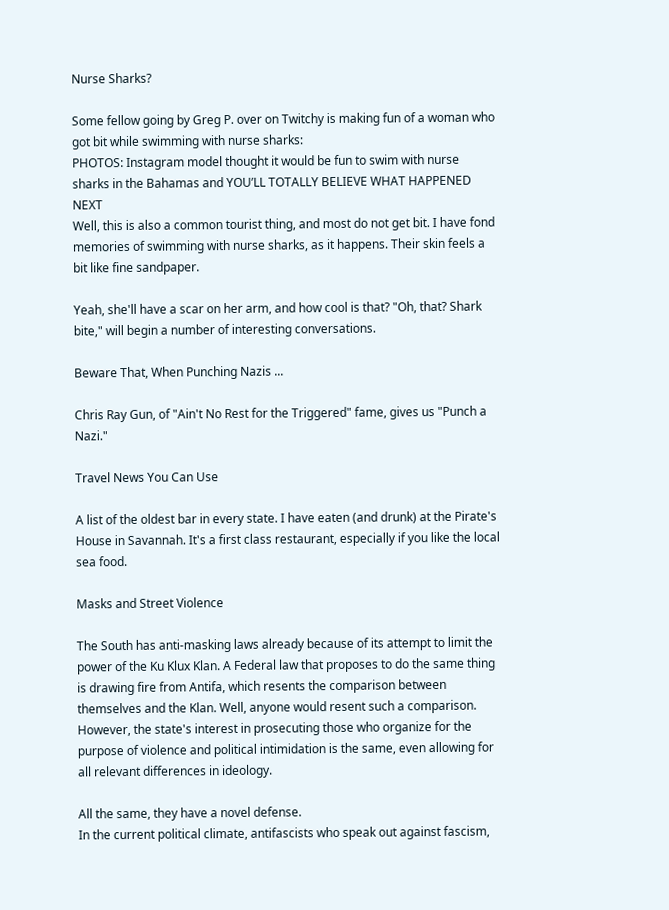Nurse Sharks?

Some fellow going by Greg P. over on Twitchy is making fun of a woman who got bit while swimming with nurse sharks:
PHOTOS: Instagram model thought it would be fun to swim with nurse sharks in the Bahamas and YOU’LL TOTALLY BELIEVE WHAT HAPPENED NEXT
Well, this is also a common tourist thing, and most do not get bit. I have fond memories of swimming with nurse sharks, as it happens. Their skin feels a bit like fine sandpaper.

Yeah, she'll have a scar on her arm, and how cool is that? "Oh, that? Shark bite," will begin a number of interesting conversations.

Beware That, When Punching Nazis ...

Chris Ray Gun, of "Ain't No Rest for the Triggered" fame, gives us "Punch a Nazi."

Travel News You Can Use

A list of the oldest bar in every state. I have eaten (and drunk) at the Pirate's House in Savannah. It's a first class restaurant, especially if you like the local sea food.

Masks and Street Violence

The South has anti-masking laws already because of its attempt to limit the power of the Ku Klux Klan. A Federal law that proposes to do the same thing is drawing fire from Antifa, which resents the comparison between themselves and the Klan. Well, anyone would resent such a comparison. However, the state's interest in prosecuting those who organize for the purpose of violence and political intimidation is the same, even allowing for all relevant differences in ideology.

All the same, they have a novel defense.
In the current political climate, antifascists who speak out against fascism,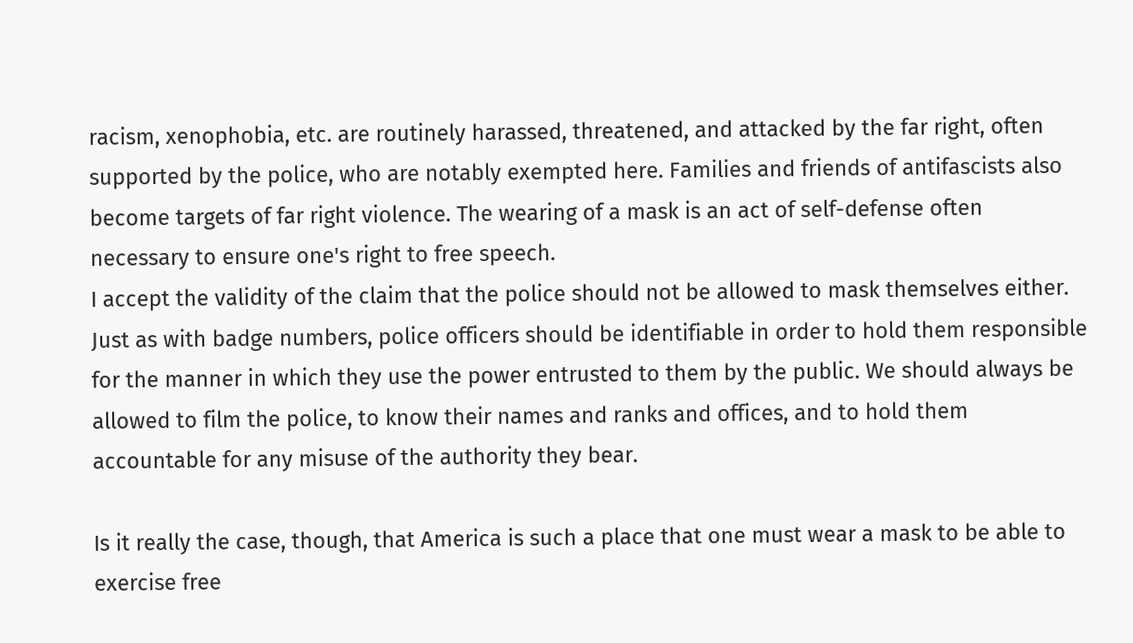racism, xenophobia, etc. are routinely harassed, threatened, and attacked by the far right, often supported by the police, who are notably exempted here. Families and friends of antifascists also become targets of far right violence. The wearing of a mask is an act of self-defense often necessary to ensure one's right to free speech.
I accept the validity of the claim that the police should not be allowed to mask themselves either. Just as with badge numbers, police officers should be identifiable in order to hold them responsible for the manner in which they use the power entrusted to them by the public. We should always be allowed to film the police, to know their names and ranks and offices, and to hold them accountable for any misuse of the authority they bear.

Is it really the case, though, that America is such a place that one must wear a mask to be able to exercise free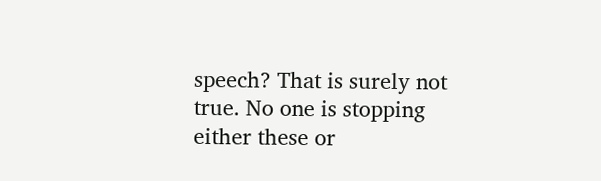speech? That is surely not true. No one is stopping either these or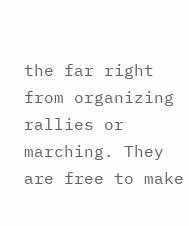the far right from organizing rallies or marching. They are free to make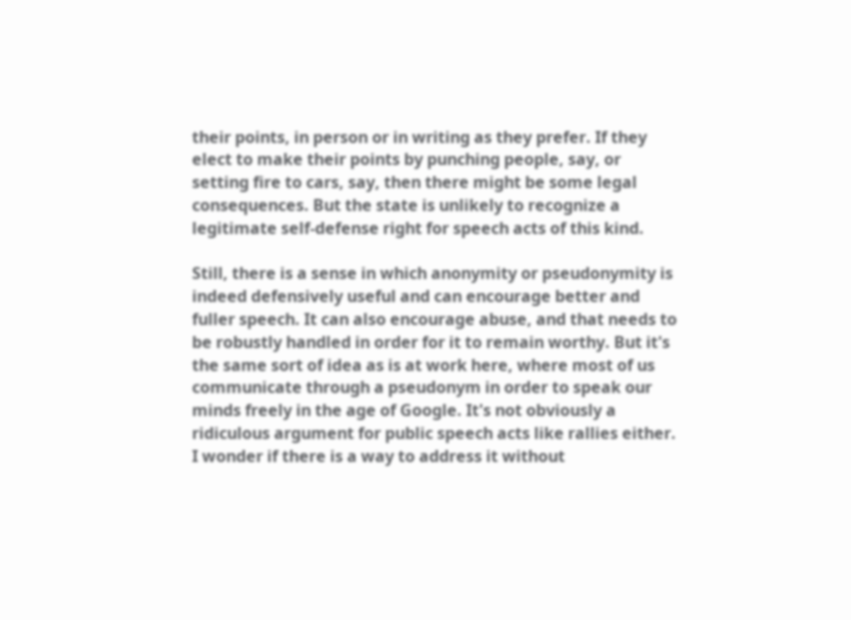their points, in person or in writing as they prefer. If they elect to make their points by punching people, say, or setting fire to cars, say, then there might be some legal consequences. But the state is unlikely to recognize a legitimate self-defense right for speech acts of this kind.

Still, there is a sense in which anonymity or pseudonymity is indeed defensively useful and can encourage better and fuller speech. It can also encourage abuse, and that needs to be robustly handled in order for it to remain worthy. But it's the same sort of idea as is at work here, where most of us communicate through a pseudonym in order to speak our minds freely in the age of Google. It's not obviously a ridiculous argument for public speech acts like rallies either. I wonder if there is a way to address it without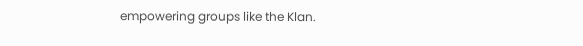empowering groups like the Klan.